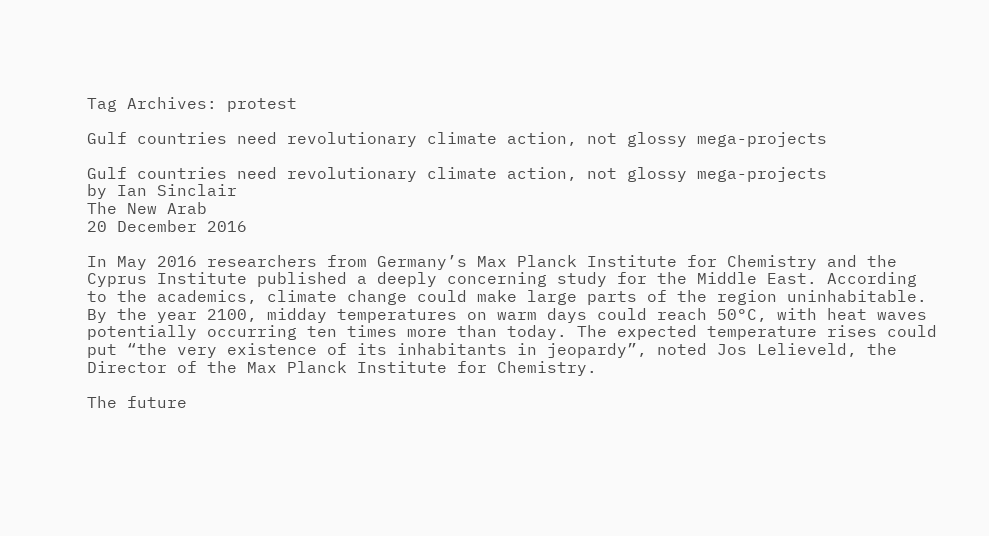Tag Archives: protest

Gulf countries need revolutionary climate action, not glossy mega-projects

Gulf countries need revolutionary climate action, not glossy mega-projects
by Ian Sinclair
The New Arab
20 December 2016

In May 2016 researchers from Germany’s Max Planck Institute for Chemistry and the Cyprus Institute published a deeply concerning study for the Middle East. According to the academics, climate change could make large parts of the region uninhabitable. By the year 2100, midday temperatures on warm days could reach 50°C, with heat waves potentially occurring ten times more than today. The expected temperature rises could put “the very existence of its inhabitants in jeopardy”, noted Jos Lelieveld, the Director of the Max Planck Institute for Chemistry.

The future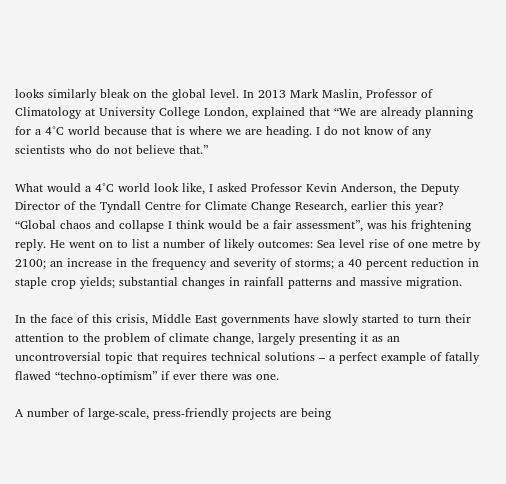looks similarly bleak on the global level. In 2013 Mark Maslin, Professor of Climatology at University College London, explained that “We are already planning for a 4°C world because that is where we are heading. I do not know of any scientists who do not believe that.”

What would a 4°C world look like, I asked Professor Kevin Anderson, the Deputy Director of the Tyndall Centre for Climate Change Research, earlier this year? “Global chaos and collapse I think would be a fair assessment”, was his frightening reply. He went on to list a number of likely outcomes: Sea level rise of one metre by 2100; an increase in the frequency and severity of storms; a 40 percent reduction in staple crop yields; substantial changes in rainfall patterns and massive migration.

In the face of this crisis, Middle East governments have slowly started to turn their attention to the problem of climate change, largely presenting it as an uncontroversial topic that requires technical solutions – a perfect example of fatally flawed “techno-optimism” if ever there was one.

A number of large-scale, press-friendly projects are being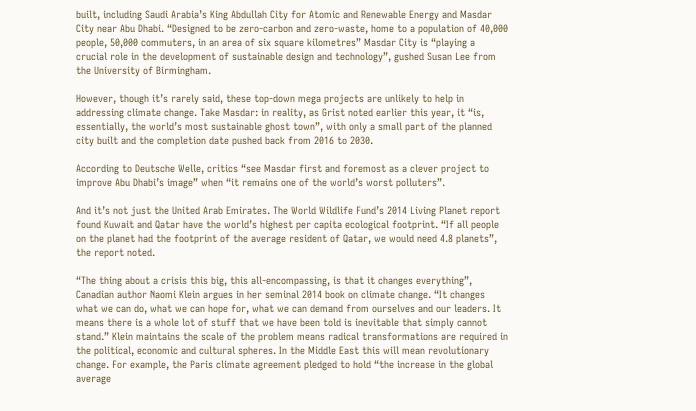built, including Saudi Arabia’s King Abdullah City for Atomic and Renewable Energy and Masdar City near Abu Dhabi. “Designed to be zero-carbon and zero-waste, home to a population of 40,000 people, 50,000 commuters, in an area of six square kilometres” Masdar City is “playing a crucial role in the development of sustainable design and technology”, gushed Susan Lee from the University of Birmingham.

However, though it’s rarely said, these top-down mega projects are unlikely to help in addressing climate change. Take Masdar: in reality, as Grist noted earlier this year, it “is, essentially, the world’s most sustainable ghost town”, with only a small part of the planned city built and the completion date pushed back from 2016 to 2030.

According to Deutsche Welle, critics “see Masdar first and foremost as a clever project to improve Abu Dhabi’s image” when “it remains one of the world’s worst polluters”.

And it’s not just the United Arab Emirates. The World Wildlife Fund’s 2014 Living Planet report found Kuwait and Qatar have the world’s highest per capita ecological footprint. “If all people on the planet had the footprint of the average resident of Qatar, we would need 4.8 planets”, the report noted.

“The thing about a crisis this big, this all-encompassing, is that it changes everything”, Canadian author Naomi Klein argues in her seminal 2014 book on climate change. “It changes what we can do, what we can hope for, what we can demand from ourselves and our leaders. It means there is a whole lot of stuff that we have been told is inevitable that simply cannot stand.” Klein maintains the scale of the problem means radical transformations are required in the political, economic and cultural spheres. In the Middle East this will mean revolutionary change. For example, the Paris climate agreement pledged to hold “the increase in the global average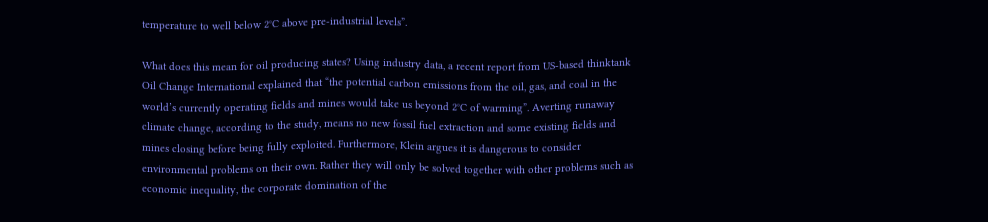temperature to well below 2°C above pre-industrial levels”.

What does this mean for oil producing states? Using industry data, a recent report from US-based thinktank Oil Change International explained that “the potential carbon emissions from the oil, gas, and coal in the world’s currently operating fields and mines would take us beyond 2°C of warming”. Averting runaway climate change, according to the study, means no new fossil fuel extraction and some existing fields and mines closing before being fully exploited. Furthermore, Klein argues it is dangerous to consider environmental problems on their own. Rather they will only be solved together with other problems such as economic inequality, the corporate domination of the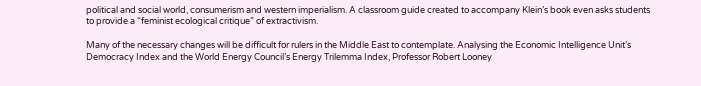political and social world, consumerism and western imperialism. A classroom guide created to accompany Klein’s book even asks students to provide a “feminist ecological critique” of extractivism.

Many of the necessary changes will be difficult for rulers in the Middle East to contemplate. Analysing the Economic Intelligence Unit’s Democracy Index and the World Energy Council’s Energy Trilemma Index, Professor Robert Looney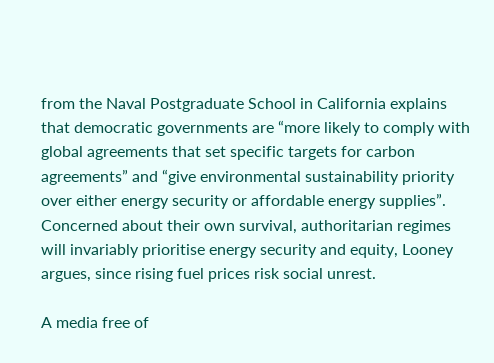from the Naval Postgraduate School in California explains that democratic governments are “more likely to comply with global agreements that set specific targets for carbon agreements” and “give environmental sustainability priority over either energy security or affordable energy supplies”. Concerned about their own survival, authoritarian regimes will invariably prioritise energy security and equity, Looney argues, since rising fuel prices risk social unrest.

A media free of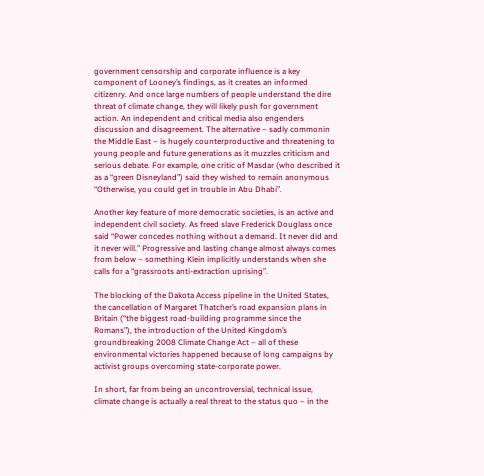government censorship and corporate influence is a key component of Looney’s findings, as it creates an informed citizenry. And once large numbers of people understand the dire threat of climate change, they will likely push for government action. An independent and critical media also engenders discussion and disagreement. The alternative – sadly commonin the Middle East – is hugely counterproductive and threatening to young people and future generations as it muzzles criticism and serious debate. For example, one critic of Masdar (who described it as a “green Disneyland”) said they wished to remain anonymous “Otherwise, you could get in trouble in Abu Dhabi”.

Another key feature of more democratic societies, is an active and independent civil society. As freed slave Frederick Douglass once said “Power concedes nothing without a demand. It never did and it never will.” Progressive and lasting change almost always comes from below – something Klein implicitly understands when she calls for a “grassroots anti-extraction uprising”.

The blocking of the Dakota Access pipeline in the United States, the cancellation of Margaret Thatcher’s road expansion plans in Britain (“the biggest road-building programme since the Romans”), the introduction of the United Kingdom’s groundbreaking 2008 Climate Change Act – all of these environmental victories happened because of long campaigns by activist groups overcoming state-corporate power.

In short, far from being an uncontroversial, technical issue, climate change is actually a real threat to the status quo – in the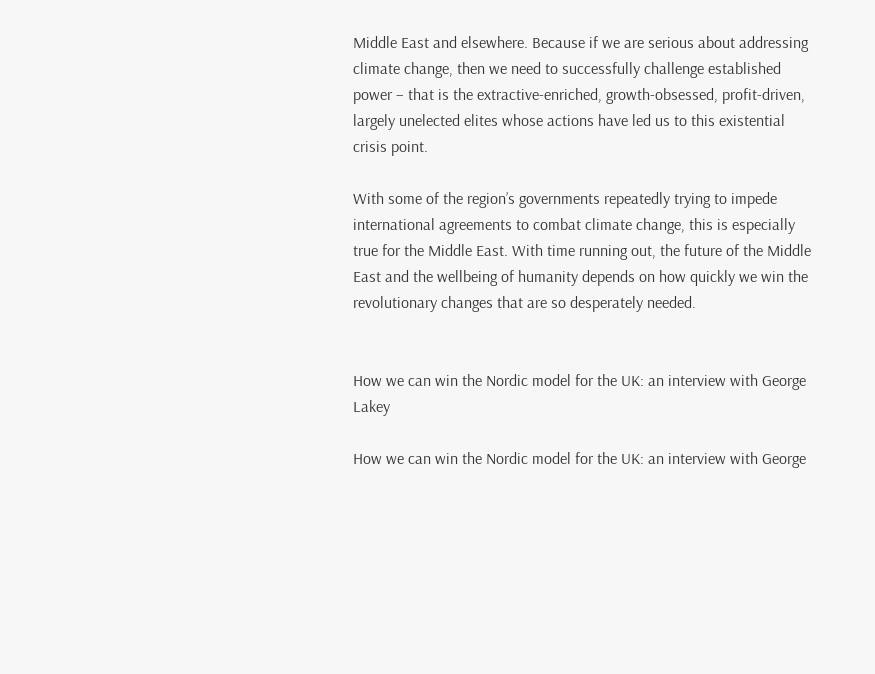Middle East and elsewhere. Because if we are serious about addressing climate change, then we need to successfully challenge established power – that is the extractive-enriched, growth-obsessed, profit-driven, largely unelected elites whose actions have led us to this existential crisis point.

With some of the region’s governments repeatedly trying to impede international agreements to combat climate change, this is especially true for the Middle East. With time running out, the future of the Middle East and the wellbeing of humanity depends on how quickly we win the revolutionary changes that are so desperately needed.


How we can win the Nordic model for the UK: an interview with George Lakey

How we can win the Nordic model for the UK: an interview with George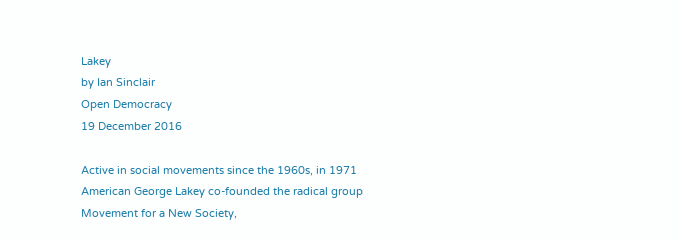Lakey
by Ian Sinclair
Open Democracy
19 December 2016

Active in social movements since the 1960s, in 1971 American George Lakey co-founded the radical group Movement for a New Society,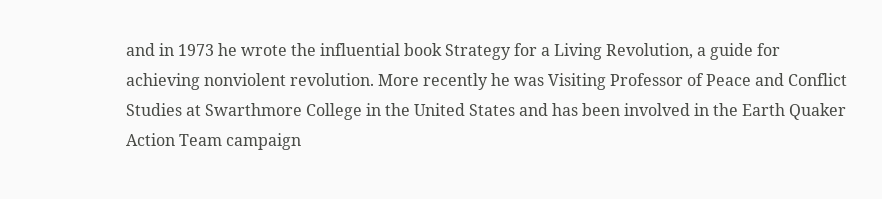and in 1973 he wrote the influential book Strategy for a Living Revolution, a guide for achieving nonviolent revolution. More recently he was Visiting Professor of Peace and Conflict Studies at Swarthmore College in the United States and has been involved in the Earth Quaker Action Team campaign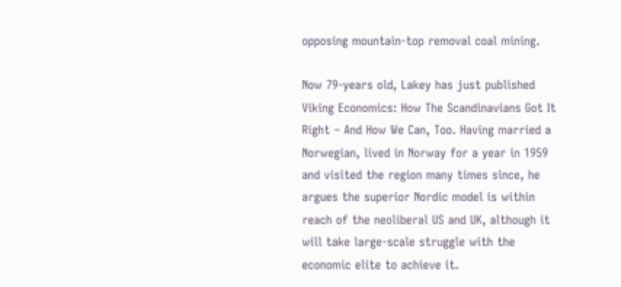opposing mountain-top removal coal mining.

Now 79-years old, Lakey has just published Viking Economics: How The Scandinavians Got It Right – And How We Can, Too. Having married a Norwegian, lived in Norway for a year in 1959 and visited the region many times since, he argues the superior Nordic model is within reach of the neoliberal US and UK, although it will take large-scale struggle with the economic elite to achieve it.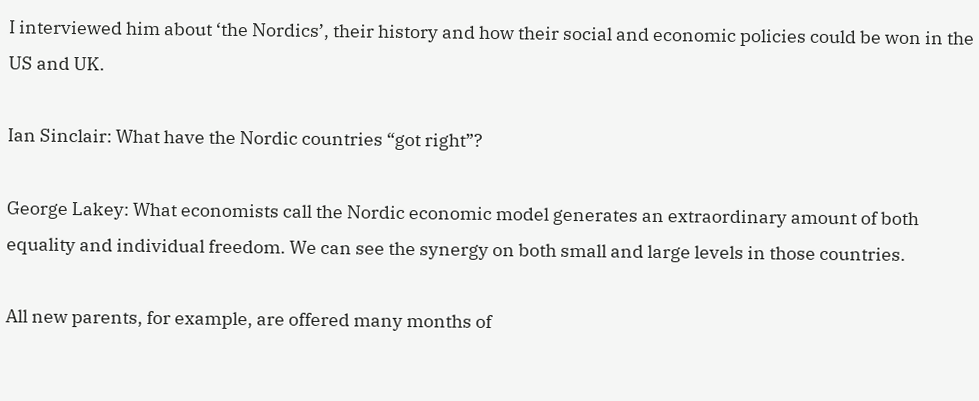I interviewed him about ‘the Nordics’, their history and how their social and economic policies could be won in the US and UK.

Ian Sinclair: What have the Nordic countries “got right”?

George Lakey: What economists call the Nordic economic model generates an extraordinary amount of both equality and individual freedom. We can see the synergy on both small and large levels in those countries.

All new parents, for example, are offered many months of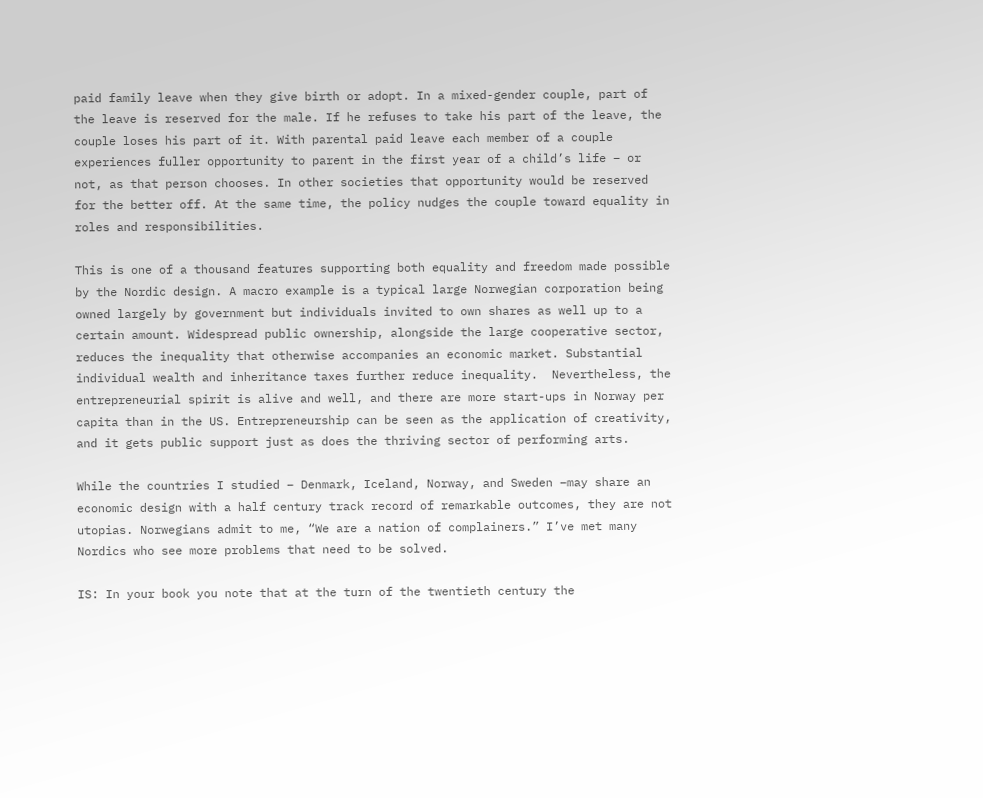paid family leave when they give birth or adopt. In a mixed-gender couple, part of the leave is reserved for the male. If he refuses to take his part of the leave, the couple loses his part of it. With parental paid leave each member of a couple experiences fuller opportunity to parent in the first year of a child’s life – or not, as that person chooses. In other societies that opportunity would be reserved for the better off. At the same time, the policy nudges the couple toward equality in roles and responsibilities.

This is one of a thousand features supporting both equality and freedom made possible by the Nordic design. A macro example is a typical large Norwegian corporation being owned largely by government but individuals invited to own shares as well up to a certain amount. Widespread public ownership, alongside the large cooperative sector, reduces the inequality that otherwise accompanies an economic market. Substantial individual wealth and inheritance taxes further reduce inequality.  Nevertheless, the entrepreneurial spirit is alive and well, and there are more start-ups in Norway per capita than in the US. Entrepreneurship can be seen as the application of creativity, and it gets public support just as does the thriving sector of performing arts.

While the countries I studied – Denmark, Iceland, Norway, and Sweden –may share an economic design with a half century track record of remarkable outcomes, they are not utopias. Norwegians admit to me, “We are a nation of complainers.” I’ve met many Nordics who see more problems that need to be solved.

IS: In your book you note that at the turn of the twentieth century the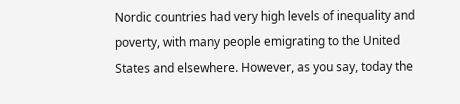Nordic countries had very high levels of inequality and poverty, with many people emigrating to the United States and elsewhere. However, as you say, today the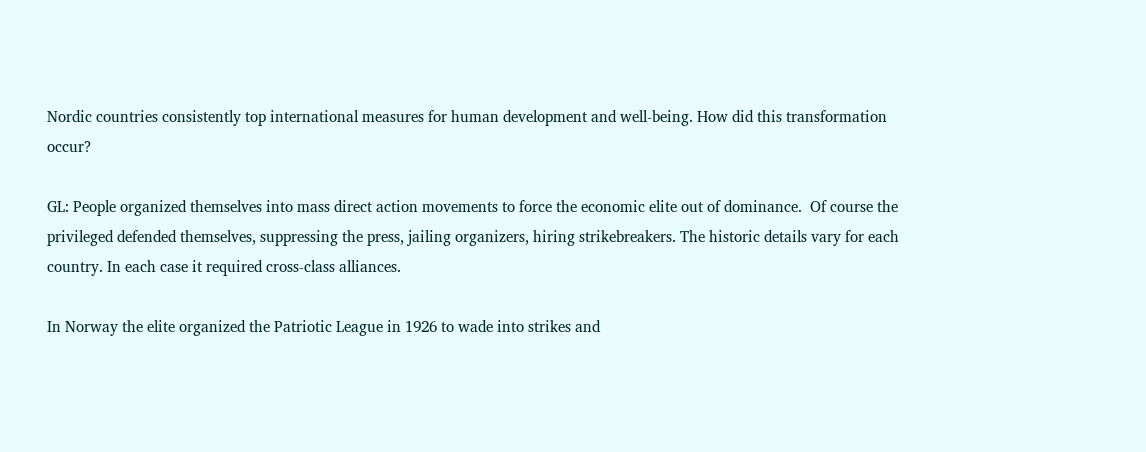Nordic countries consistently top international measures for human development and well-being. How did this transformation occur?

GL: People organized themselves into mass direct action movements to force the economic elite out of dominance.  Of course the privileged defended themselves, suppressing the press, jailing organizers, hiring strikebreakers. The historic details vary for each country. In each case it required cross-class alliances.

In Norway the elite organized the Patriotic League in 1926 to wade into strikes and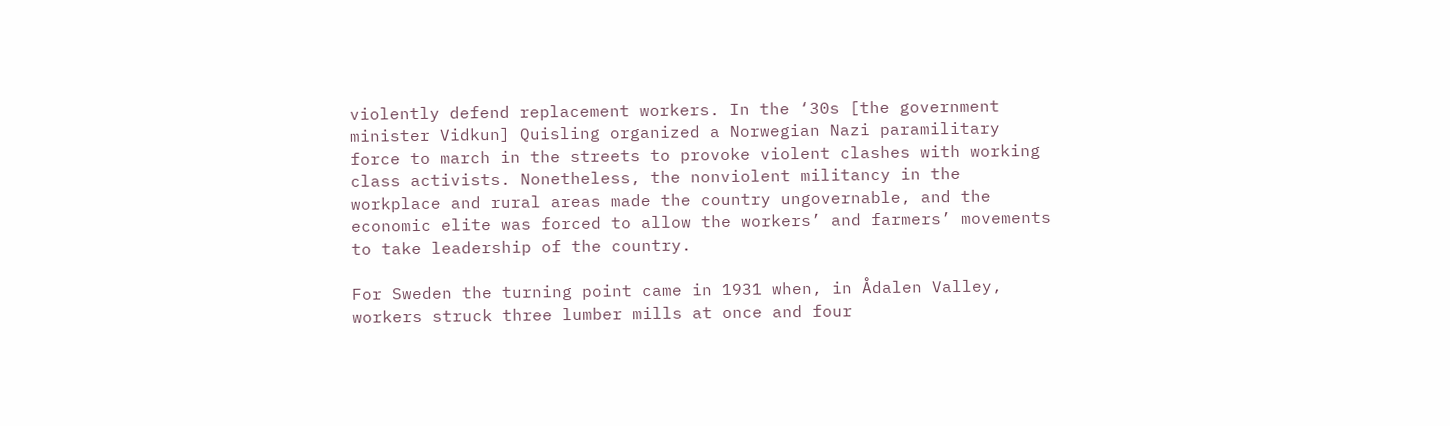violently defend replacement workers. In the ‘30s [the government minister Vidkun] Quisling organized a Norwegian Nazi paramilitary force to march in the streets to provoke violent clashes with working class activists. Nonetheless, the nonviolent militancy in the workplace and rural areas made the country ungovernable, and the economic elite was forced to allow the workers’ and farmers’ movements to take leadership of the country.

For Sweden the turning point came in 1931 when, in Ådalen Valley, workers struck three lumber mills at once and four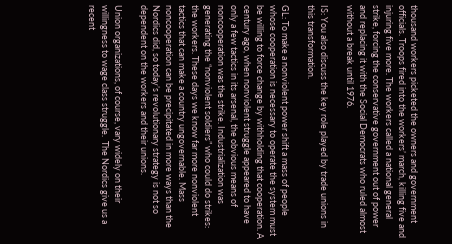thousand workers picketed the owners and government officials. Troops fired into the workers’ march, killing five and injuring five more. The workers called a national general strike, forcing the conservative government out of power and replacing it with the Social Democrats who ruled almost without a break until 1976.

IS: You also discuss the key role played by trade unions in this transformation.

GL: To make a nonviolent power shift a mass of people whose cooperation is necessary to operate the system must be willing to force change by withholding that cooperation. A century ago, when nonviolent struggle appeared to have only a few tactics in its arsenal, the obvious means of noncooperation was the strike. Industrialization was generating the “nonviolent soldiers” who could do strikes: the workers. These days we know far more nonviolent tactics that can make a country ungovernable. Mass noncooperation can be precipitated in more ways than the Nordics did, so today’s revolutionary strategy is not so dependent on the workers and their unions.

Union organizations, of course, vary widely on their willingness to wage class struggle.  The Nordics give us a recent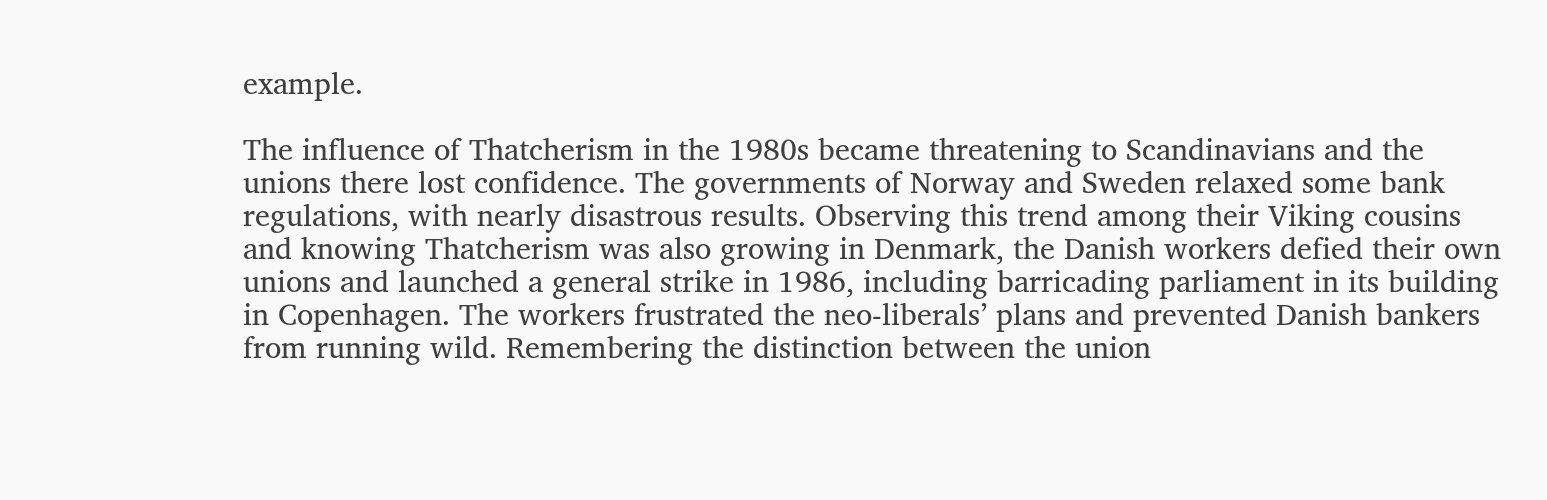example.

The influence of Thatcherism in the 1980s became threatening to Scandinavians and the unions there lost confidence. The governments of Norway and Sweden relaxed some bank regulations, with nearly disastrous results. Observing this trend among their Viking cousins and knowing Thatcherism was also growing in Denmark, the Danish workers defied their own unions and launched a general strike in 1986, including barricading parliament in its building in Copenhagen. The workers frustrated the neo-liberals’ plans and prevented Danish bankers from running wild. Remembering the distinction between the union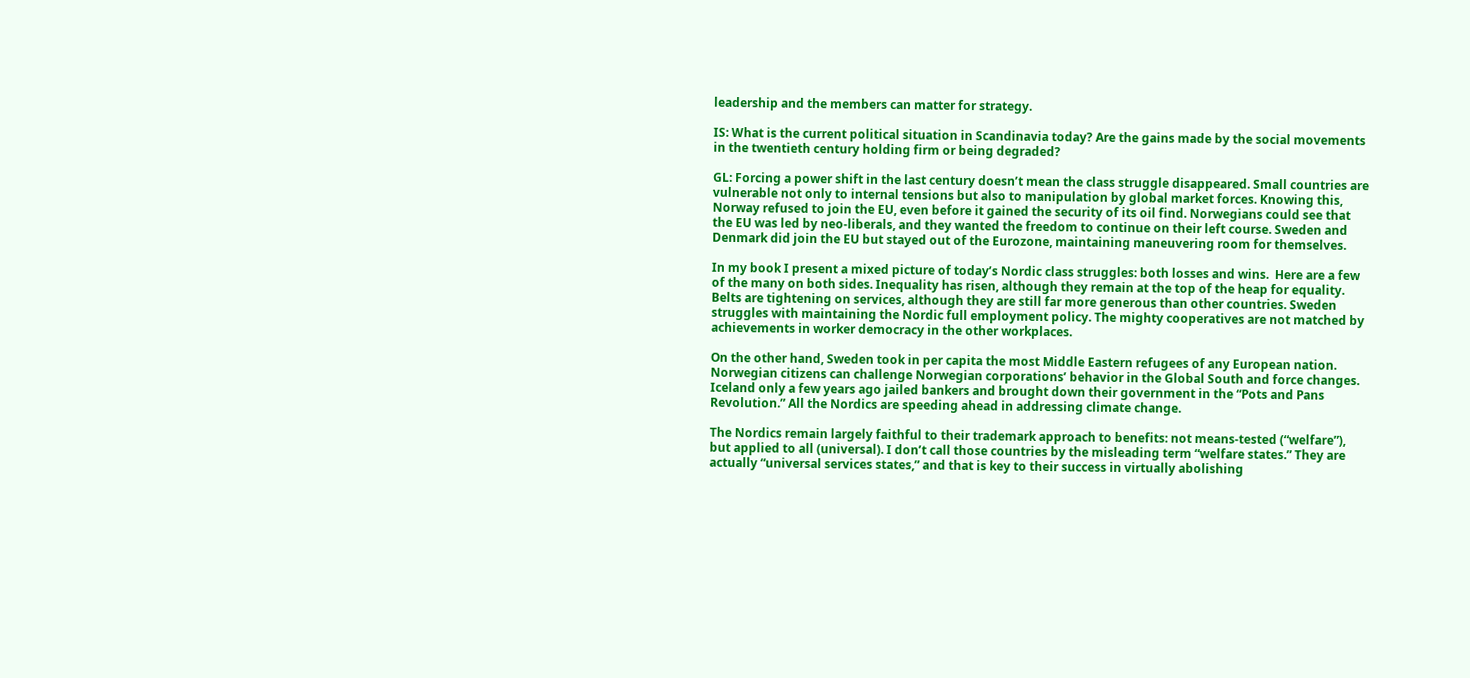leadership and the members can matter for strategy.

IS: What is the current political situation in Scandinavia today? Are the gains made by the social movements in the twentieth century holding firm or being degraded?

GL: Forcing a power shift in the last century doesn’t mean the class struggle disappeared. Small countries are vulnerable not only to internal tensions but also to manipulation by global market forces. Knowing this, Norway refused to join the EU, even before it gained the security of its oil find. Norwegians could see that the EU was led by neo-liberals, and they wanted the freedom to continue on their left course. Sweden and Denmark did join the EU but stayed out of the Eurozone, maintaining maneuvering room for themselves.

In my book I present a mixed picture of today’s Nordic class struggles: both losses and wins.  Here are a few of the many on both sides. Inequality has risen, although they remain at the top of the heap for equality. Belts are tightening on services, although they are still far more generous than other countries. Sweden struggles with maintaining the Nordic full employment policy. The mighty cooperatives are not matched by achievements in worker democracy in the other workplaces.

On the other hand, Sweden took in per capita the most Middle Eastern refugees of any European nation. Norwegian citizens can challenge Norwegian corporations’ behavior in the Global South and force changes. Iceland only a few years ago jailed bankers and brought down their government in the “Pots and Pans Revolution.” All the Nordics are speeding ahead in addressing climate change.

The Nordics remain largely faithful to their trademark approach to benefits: not means-tested (“welfare”), but applied to all (universal). I don’t call those countries by the misleading term “welfare states.” They are actually “universal services states,” and that is key to their success in virtually abolishing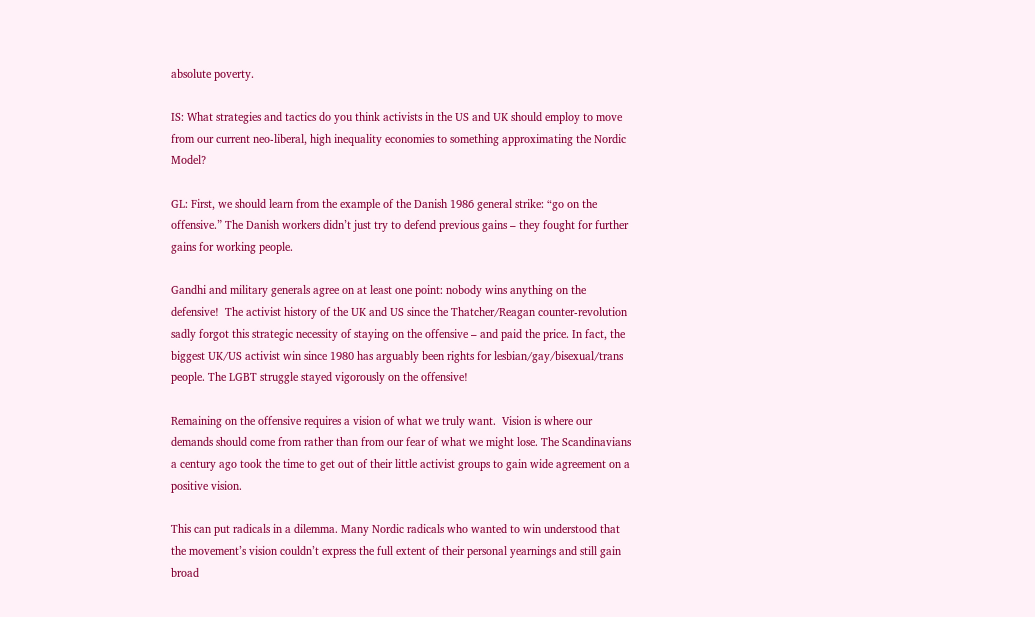absolute poverty.

IS: What strategies and tactics do you think activists in the US and UK should employ to move from our current neo-liberal, high inequality economies to something approximating the Nordic Model?

GL: First, we should learn from the example of the Danish 1986 general strike: “go on the offensive.” The Danish workers didn’t just try to defend previous gains – they fought for further gains for working people.

Gandhi and military generals agree on at least one point: nobody wins anything on the defensive!  The activist history of the UK and US since the Thatcher/Reagan counter-revolution sadly forgot this strategic necessity of staying on the offensive – and paid the price. In fact, the biggest UK/US activist win since 1980 has arguably been rights for lesbian/gay/bisexual/trans people. The LGBT struggle stayed vigorously on the offensive!

Remaining on the offensive requires a vision of what we truly want.  Vision is where our demands should come from rather than from our fear of what we might lose. The Scandinavians a century ago took the time to get out of their little activist groups to gain wide agreement on a positive vision.

This can put radicals in a dilemma. Many Nordic radicals who wanted to win understood that the movement’s vision couldn’t express the full extent of their personal yearnings and still gain broad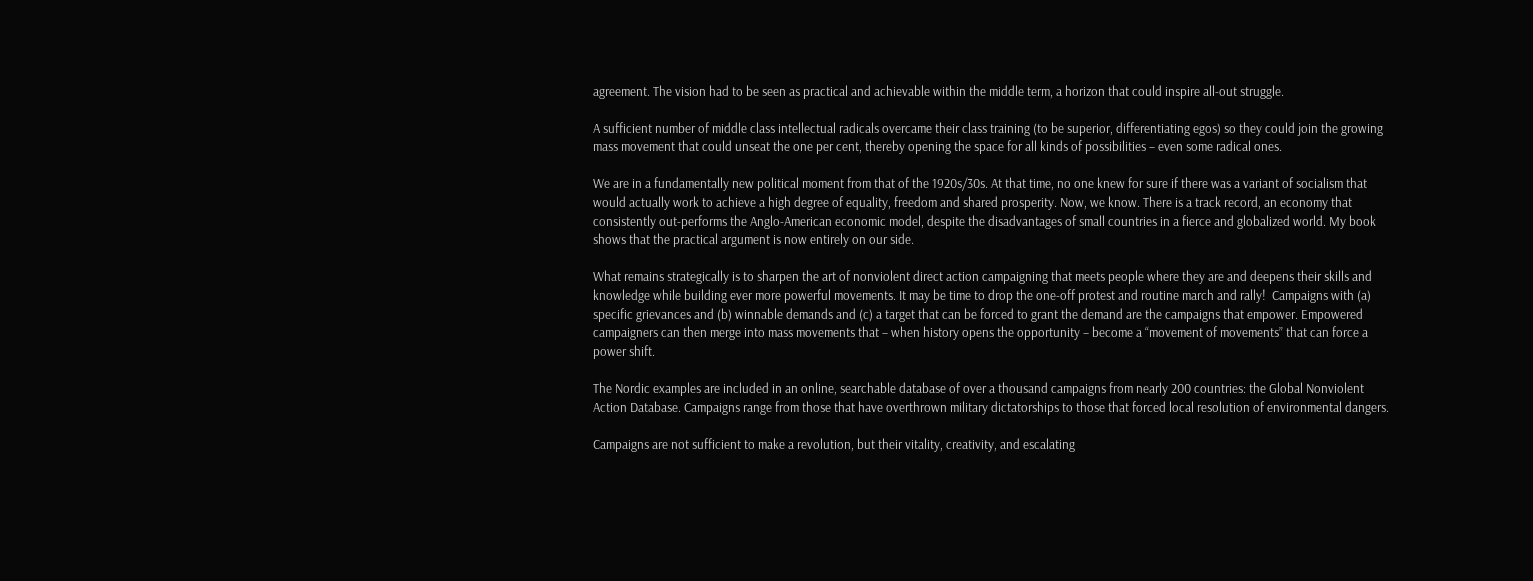agreement. The vision had to be seen as practical and achievable within the middle term, a horizon that could inspire all-out struggle.

A sufficient number of middle class intellectual radicals overcame their class training (to be superior, differentiating egos) so they could join the growing mass movement that could unseat the one per cent, thereby opening the space for all kinds of possibilities – even some radical ones.

We are in a fundamentally new political moment from that of the 1920s/30s. At that time, no one knew for sure if there was a variant of socialism that would actually work to achieve a high degree of equality, freedom and shared prosperity. Now, we know. There is a track record, an economy that consistently out-performs the Anglo-American economic model, despite the disadvantages of small countries in a fierce and globalized world. My book shows that the practical argument is now entirely on our side.

What remains strategically is to sharpen the art of nonviolent direct action campaigning that meets people where they are and deepens their skills and knowledge while building ever more powerful movements. It may be time to drop the one-off protest and routine march and rally!  Campaigns with (a) specific grievances and (b) winnable demands and (c) a target that can be forced to grant the demand are the campaigns that empower. Empowered campaigners can then merge into mass movements that – when history opens the opportunity – become a “movement of movements” that can force a power shift.

The Nordic examples are included in an online, searchable database of over a thousand campaigns from nearly 200 countries: the Global Nonviolent Action Database. Campaigns range from those that have overthrown military dictatorships to those that forced local resolution of environmental dangers.

Campaigns are not sufficient to make a revolution, but their vitality, creativity, and escalating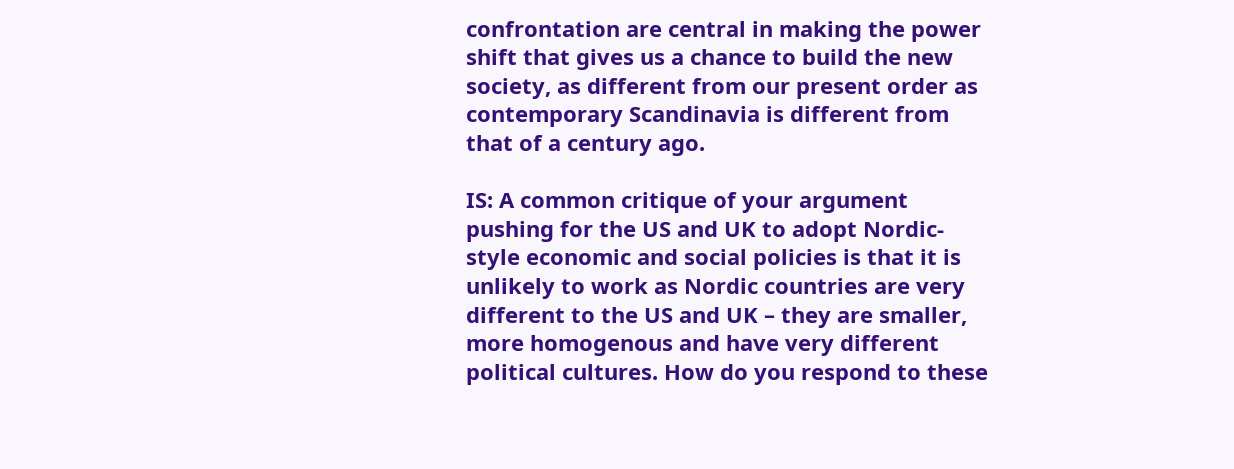confrontation are central in making the power shift that gives us a chance to build the new society, as different from our present order as contemporary Scandinavia is different from that of a century ago.

IS: A common critique of your argument pushing for the US and UK to adopt Nordic-style economic and social policies is that it is unlikely to work as Nordic countries are very different to the US and UK – they are smaller, more homogenous and have very different political cultures. How do you respond to these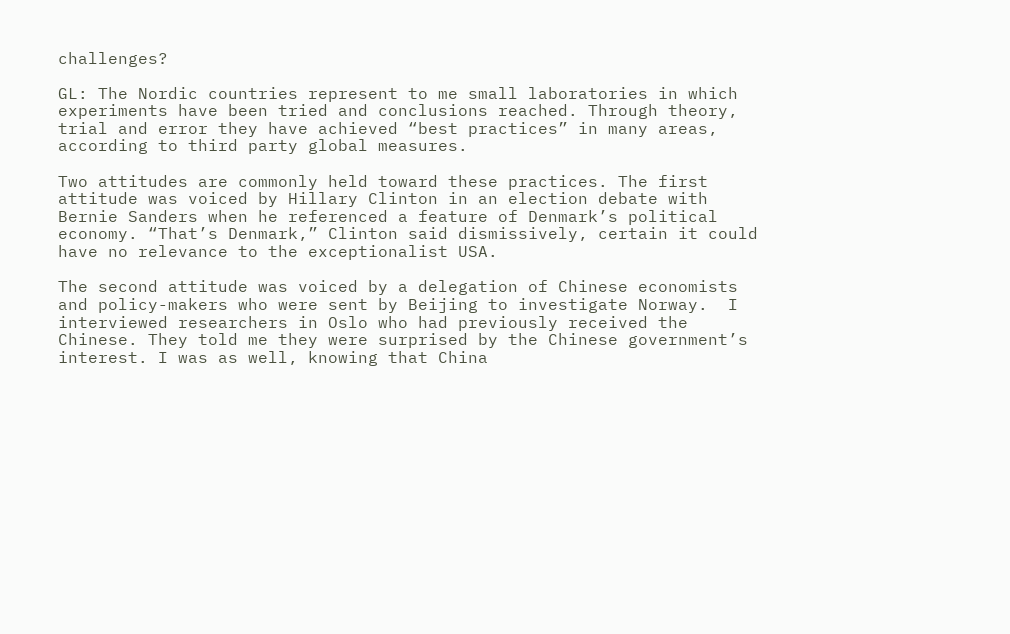challenges?

GL: The Nordic countries represent to me small laboratories in which experiments have been tried and conclusions reached. Through theory, trial and error they have achieved “best practices” in many areas, according to third party global measures.

Two attitudes are commonly held toward these practices. The first attitude was voiced by Hillary Clinton in an election debate with Bernie Sanders when he referenced a feature of Denmark’s political economy. “That’s Denmark,” Clinton said dismissively, certain it could have no relevance to the exceptionalist USA.

The second attitude was voiced by a delegation of Chinese economists and policy-makers who were sent by Beijing to investigate Norway.  I interviewed researchers in Oslo who had previously received the Chinese. They told me they were surprised by the Chinese government’s interest. I was as well, knowing that China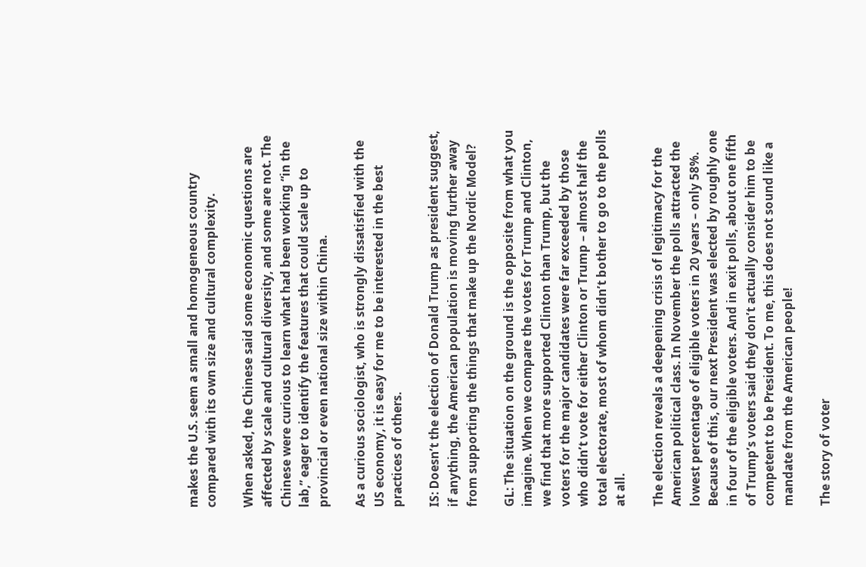makes the U.S. seem a small and homogeneous country compared with its own size and cultural complexity.

When asked, the Chinese said some economic questions are affected by scale and cultural diversity, and some are not. The Chinese were curious to learn what had been working “in the lab,” eager to identify the features that could scale up to provincial or even national size within China.

As a curious sociologist, who is strongly dissatisfied with the US economy, it is easy for me to be interested in the best practices of others.

IS: Doesn’t the election of Donald Trump as president suggest, if anything, the American population is moving further away from supporting the things that make up the Nordic Model?

GL: The situation on the ground is the opposite from what you imagine. When we compare the votes for Trump and Clinton, we find that more supported Clinton than Trump, but the voters for the major candidates were far exceeded by those who didn’t vote for either Clinton or Trump – almost half the total electorate, most of whom didn’t bother to go to the polls at all.

The election reveals a deepening crisis of legitimacy for the American political class. In November the polls attracted the lowest percentage of eligible voters in 20 years – only 58%. Because of this, our next President was elected by roughly one in four of the eligible voters. And in exit polls, about one fifth of Trump’s voters said they don’t actually consider him to be competent to be President. To me, this does not sound like a mandate from the American people!

The story of voter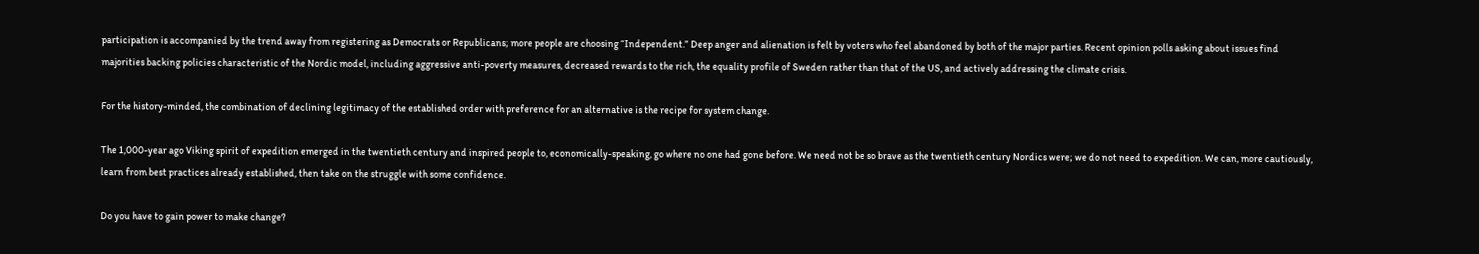participation is accompanied by the trend away from registering as Democrats or Republicans; more people are choosing “Independent.” Deep anger and alienation is felt by voters who feel abandoned by both of the major parties. Recent opinion polls asking about issues find majorities backing policies characteristic of the Nordic model, including aggressive anti-poverty measures, decreased rewards to the rich, the equality profile of Sweden rather than that of the US, and actively addressing the climate crisis.

For the history-minded, the combination of declining legitimacy of the established order with preference for an alternative is the recipe for system change.

The 1,000-year ago Viking spirit of expedition emerged in the twentieth century and inspired people to, economically-speaking, go where no one had gone before. We need not be so brave as the twentieth century Nordics were; we do not need to expedition. We can, more cautiously, learn from best practices already established, then take on the struggle with some confidence.

Do you have to gain power to make change?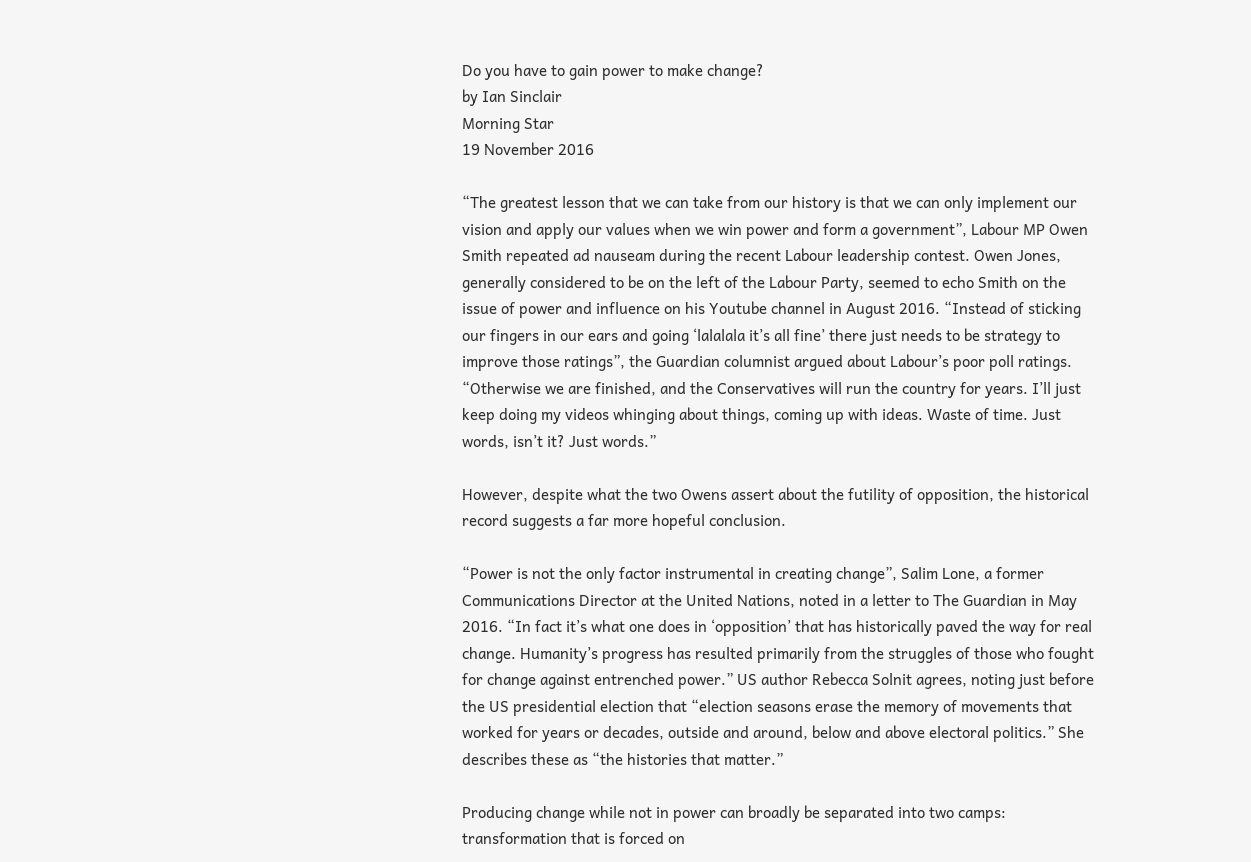Do you have to gain power to make change?
by Ian Sinclair
Morning Star
19 November 2016

“The greatest lesson that we can take from our history is that we can only implement our vision and apply our values when we win power and form a government”, Labour MP Owen Smith repeated ad nauseam during the recent Labour leadership contest. Owen Jones, generally considered to be on the left of the Labour Party, seemed to echo Smith on the issue of power and influence on his Youtube channel in August 2016. “Instead of sticking our fingers in our ears and going ‘lalalala it’s all fine’ there just needs to be strategy to improve those ratings”, the Guardian columnist argued about Labour’s poor poll ratings. “Otherwise we are finished, and the Conservatives will run the country for years. I’ll just keep doing my videos whinging about things, coming up with ideas. Waste of time. Just words, isn’t it? Just words.”

However, despite what the two Owens assert about the futility of opposition, the historical record suggests a far more hopeful conclusion.

“Power is not the only factor instrumental in creating change”, Salim Lone, a former Communications Director at the United Nations, noted in a letter to The Guardian in May 2016. “In fact it’s what one does in ‘opposition’ that has historically paved the way for real change. Humanity’s progress has resulted primarily from the struggles of those who fought for change against entrenched power.” US author Rebecca Solnit agrees, noting just before the US presidential election that “election seasons erase the memory of movements that worked for years or decades, outside and around, below and above electoral politics.” She describes these as “the histories that matter.”

Producing change while not in power can broadly be separated into two camps: transformation that is forced on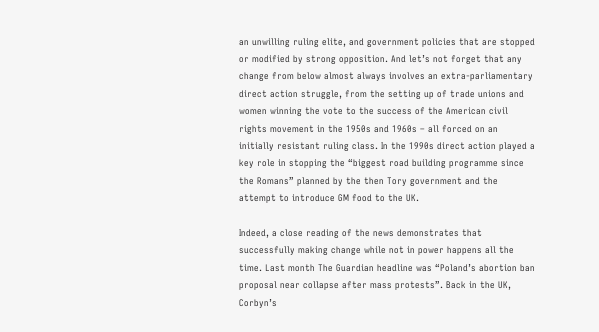an unwilling ruling elite, and government policies that are stopped or modified by strong opposition. And let’s not forget that any change from below almost always involves an extra-parliamentary direct action struggle, from the setting up of trade unions and women winning the vote to the success of the American civil rights movement in the 1950s and 1960s – all forced on an initially resistant ruling class. In the 1990s direct action played a key role in stopping the “biggest road building programme since the Romans” planned by the then Tory government and the attempt to introduce GM food to the UK.

Indeed, a close reading of the news demonstrates that successfully making change while not in power happens all the time. Last month The Guardian headline was “Poland’s abortion ban proposal near collapse after mass protests”. Back in the UK, Corbyn’s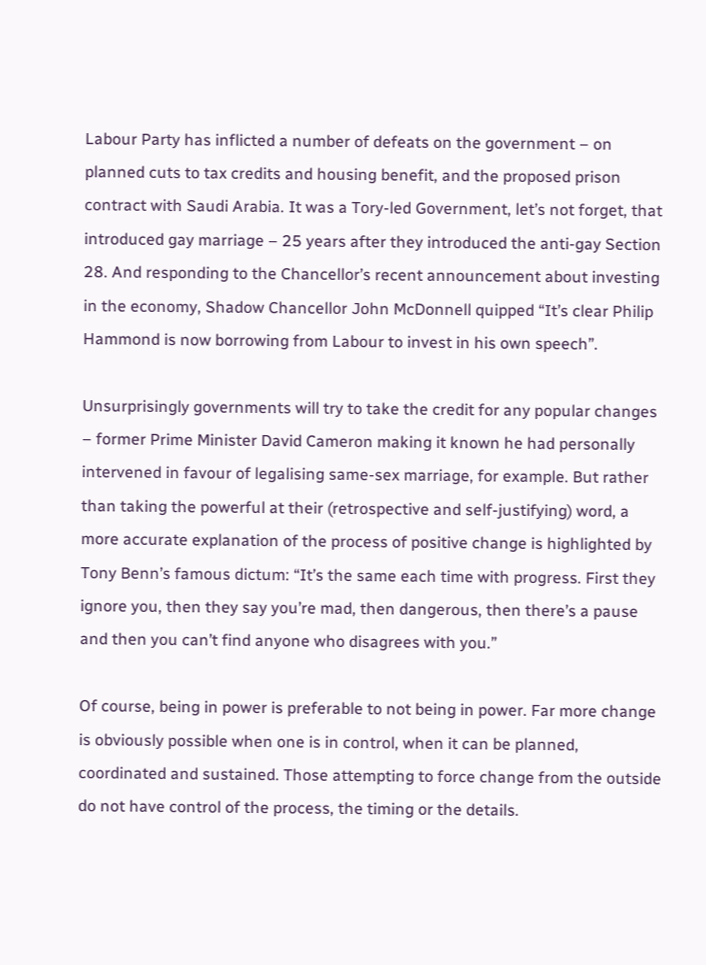Labour Party has inflicted a number of defeats on the government – on planned cuts to tax credits and housing benefit, and the proposed prison contract with Saudi Arabia. It was a Tory-led Government, let’s not forget, that introduced gay marriage – 25 years after they introduced the anti-gay Section 28. And responding to the Chancellor’s recent announcement about investing in the economy, Shadow Chancellor John McDonnell quipped “It’s clear Philip Hammond is now borrowing from Labour to invest in his own speech”.

Unsurprisingly governments will try to take the credit for any popular changes – former Prime Minister David Cameron making it known he had personally intervened in favour of legalising same-sex marriage, for example. But rather than taking the powerful at their (retrospective and self-justifying) word, a more accurate explanation of the process of positive change is highlighted by Tony Benn’s famous dictum: “It’s the same each time with progress. First they ignore you, then they say you’re mad, then dangerous, then there’s a pause and then you can’t find anyone who disagrees with you.”

Of course, being in power is preferable to not being in power. Far more change is obviously possible when one is in control, when it can be planned, coordinated and sustained. Those attempting to force change from the outside do not have control of the process, the timing or the details.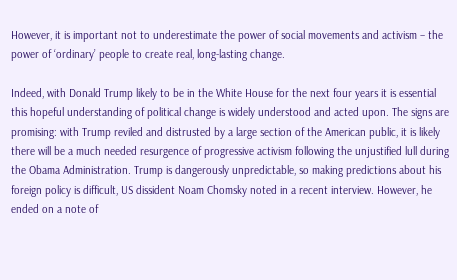However, it is important not to underestimate the power of social movements and activism – the power of ‘ordinary’ people to create real, long-lasting change.

Indeed, with Donald Trump likely to be in the White House for the next four years it is essential this hopeful understanding of political change is widely understood and acted upon. The signs are promising: with Trump reviled and distrusted by a large section of the American public, it is likely there will be a much needed resurgence of progressive activism following the unjustified lull during the Obama Administration. Trump is dangerously unpredictable, so making predictions about his foreign policy is difficult, US dissident Noam Chomsky noted in a recent interview. However, he ended on a note of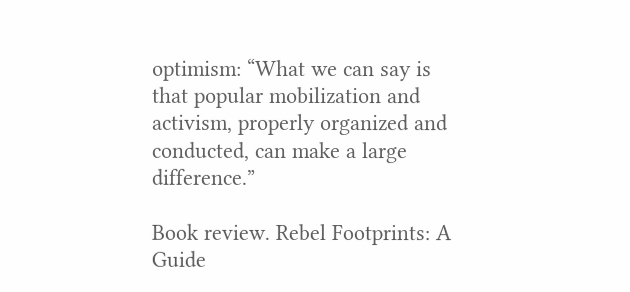optimism: “What we can say is that popular mobilization and activism, properly organized and conducted, can make a large difference.”

Book review. Rebel Footprints: A Guide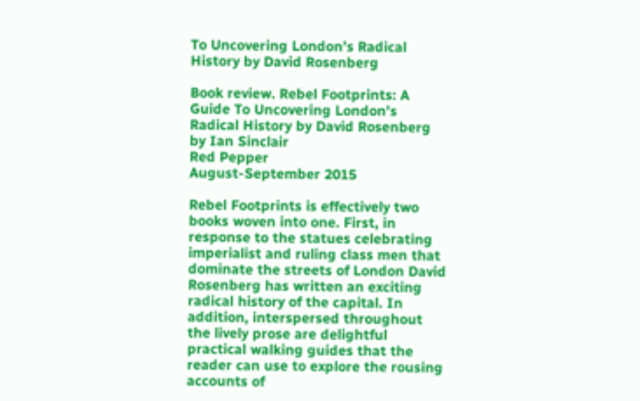To Uncovering London’s Radical History by David Rosenberg

Book review. Rebel Footprints: A Guide To Uncovering London’s Radical History by David Rosenberg
by Ian Sinclair
Red Pepper
August-September 2015

Rebel Footprints is effectively two books woven into one. First, in response to the statues celebrating imperialist and ruling class men that dominate the streets of London David Rosenberg has written an exciting radical history of the capital. In addition, interspersed throughout the lively prose are delightful practical walking guides that the reader can use to explore the rousing accounts of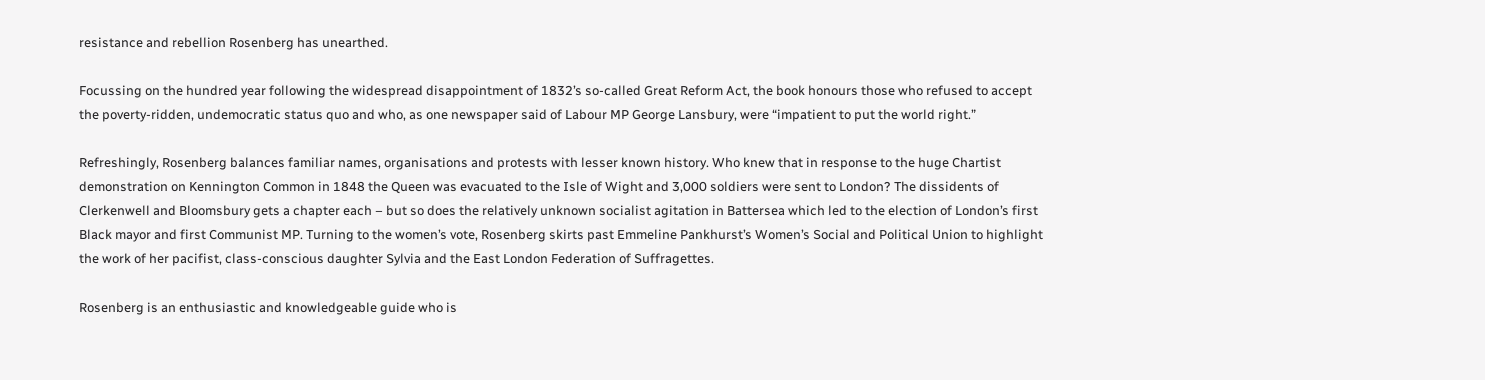resistance and rebellion Rosenberg has unearthed.

Focussing on the hundred year following the widespread disappointment of 1832’s so-called Great Reform Act, the book honours those who refused to accept the poverty-ridden, undemocratic status quo and who, as one newspaper said of Labour MP George Lansbury, were “impatient to put the world right.”

Refreshingly, Rosenberg balances familiar names, organisations and protests with lesser known history. Who knew that in response to the huge Chartist demonstration on Kennington Common in 1848 the Queen was evacuated to the Isle of Wight and 3,000 soldiers were sent to London? The dissidents of Clerkenwell and Bloomsbury gets a chapter each – but so does the relatively unknown socialist agitation in Battersea which led to the election of London’s first Black mayor and first Communist MP. Turning to the women’s vote, Rosenberg skirts past Emmeline Pankhurst’s Women’s Social and Political Union to highlight the work of her pacifist, class-conscious daughter Sylvia and the East London Federation of Suffragettes.

Rosenberg is an enthusiastic and knowledgeable guide who is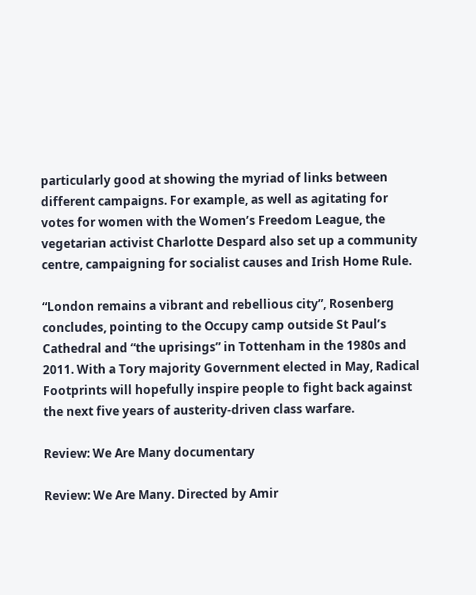particularly good at showing the myriad of links between different campaigns. For example, as well as agitating for votes for women with the Women’s Freedom League, the vegetarian activist Charlotte Despard also set up a community centre, campaigning for socialist causes and Irish Home Rule.

“London remains a vibrant and rebellious city”, Rosenberg concludes, pointing to the Occupy camp outside St Paul’s Cathedral and “the uprisings” in Tottenham in the 1980s and 2011. With a Tory majority Government elected in May, Radical Footprints will hopefully inspire people to fight back against the next five years of austerity-driven class warfare.

Review: We Are Many documentary

Review: We Are Many. Directed by Amir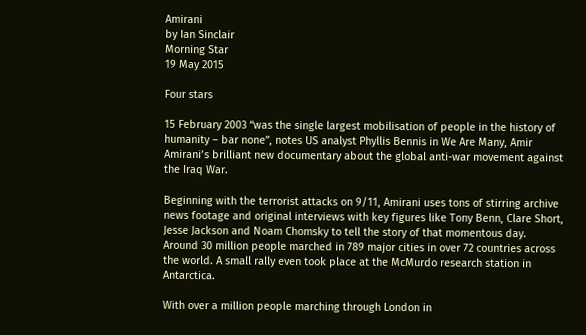Amirani
by Ian Sinclair
Morning Star
19 May 2015

Four stars

15 February 2003 “was the single largest mobilisation of people in the history of humanity – bar none”, notes US analyst Phyllis Bennis in We Are Many, Amir Amirani’s brilliant new documentary about the global anti-war movement against the Iraq War.

Beginning with the terrorist attacks on 9/11, Amirani uses tons of stirring archive news footage and original interviews with key figures like Tony Benn, Clare Short, Jesse Jackson and Noam Chomsky to tell the story of that momentous day. Around 30 million people marched in 789 major cities in over 72 countries across the world. A small rally even took place at the McMurdo research station in Antarctica.

With over a million people marching through London in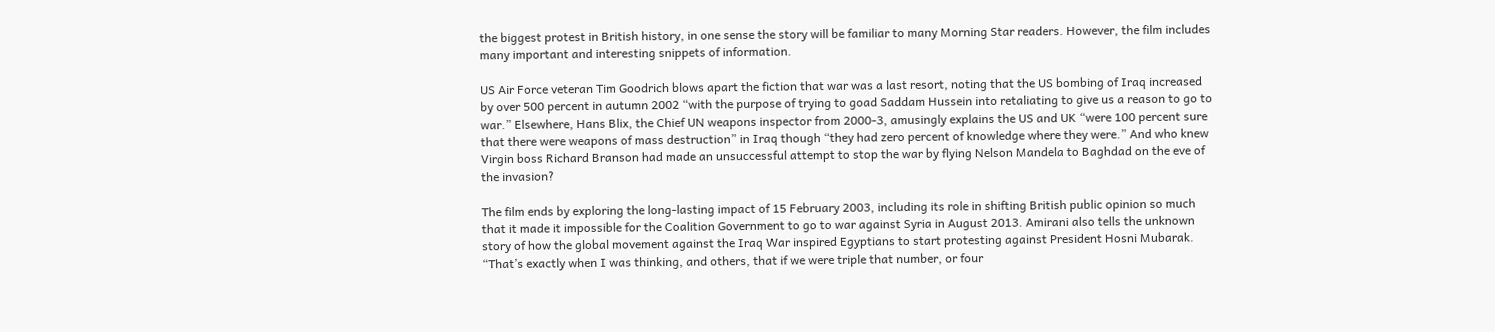the biggest protest in British history, in one sense the story will be familiar to many Morning Star readers. However, the film includes many important and interesting snippets of information.

US Air Force veteran Tim Goodrich blows apart the fiction that war was a last resort, noting that the US bombing of Iraq increased by over 500 percent in autumn 2002 “with the purpose of trying to goad Saddam Hussein into retaliating to give us a reason to go to war.” Elsewhere, Hans Blix, the Chief UN weapons inspector from 2000-3, amusingly explains the US and UK “were 100 percent sure that there were weapons of mass destruction” in Iraq though “they had zero percent of knowledge where they were.” And who knew Virgin boss Richard Branson had made an unsuccessful attempt to stop the war by flying Nelson Mandela to Baghdad on the eve of the invasion?

The film ends by exploring the long-lasting impact of 15 February 2003, including its role in shifting British public opinion so much that it made it impossible for the Coalition Government to go to war against Syria in August 2013. Amirani also tells the unknown story of how the global movement against the Iraq War inspired Egyptians to start protesting against President Hosni Mubarak. “That’s exactly when I was thinking, and others, that if we were triple that number, or four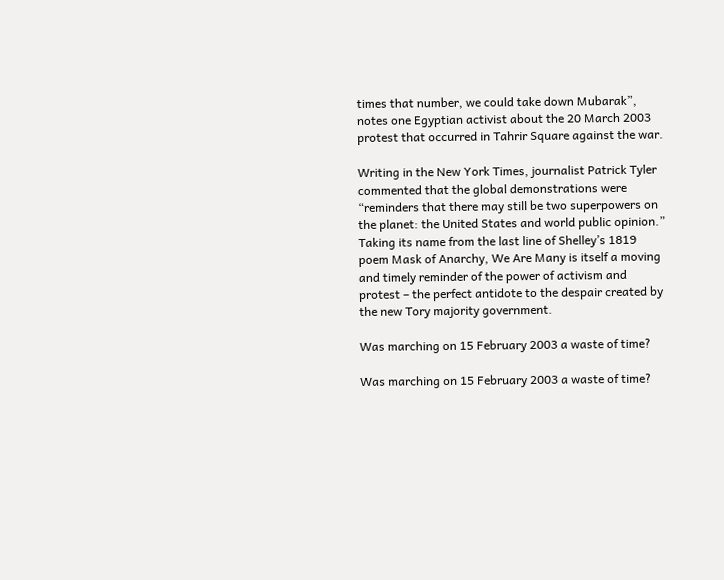times that number, we could take down Mubarak”, notes one Egyptian activist about the 20 March 2003 protest that occurred in Tahrir Square against the war.

Writing in the New York Times, journalist Patrick Tyler commented that the global demonstrations were “reminders that there may still be two superpowers on the planet: the United States and world public opinion.” Taking its name from the last line of Shelley’s 1819 poem Mask of Anarchy, We Are Many is itself a moving and timely reminder of the power of activism and protest – the perfect antidote to the despair created by the new Tory majority government.

Was marching on 15 February 2003 a waste of time?

Was marching on 15 February 2003 a waste of time?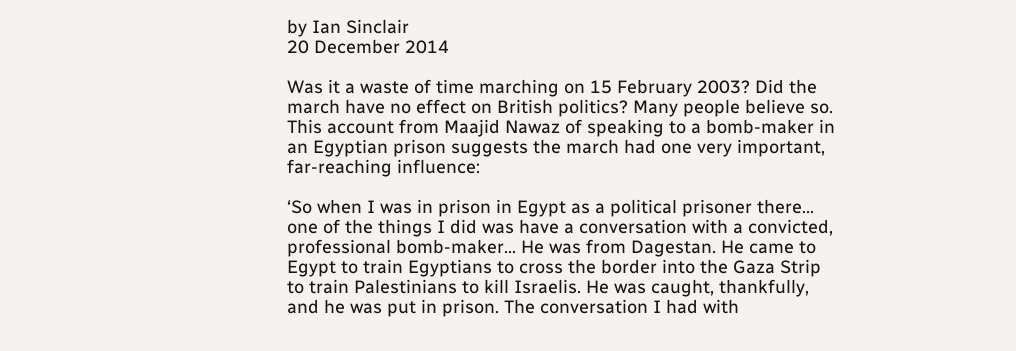by Ian Sinclair
20 December 2014

Was it a waste of time marching on 15 February 2003? Did the march have no effect on British politics? Many people believe so. This account from Maajid Nawaz of speaking to a bomb-maker in an Egyptian prison suggests the march had one very important, far-reaching influence:

‘So when I was in prison in Egypt as a political prisoner there… one of the things I did was have a conversation with a convicted, professional bomb-maker… He was from Dagestan. He came to Egypt to train Egyptians to cross the border into the Gaza Strip to train Palestinians to kill Israelis. He was caught, thankfully, and he was put in prison. The conversation I had with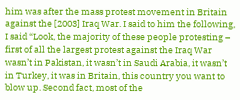him was after the mass protest movement in Britain against the [2003] Iraq War. I said to him the following, I said “Look, the majority of these people protesting – first of all the largest protest against the Iraq War wasn’t in Pakistan, it wasn’t in Saudi Arabia, it wasn’t in Turkey, it was in Britain, this country you want to blow up. Second fact, most of the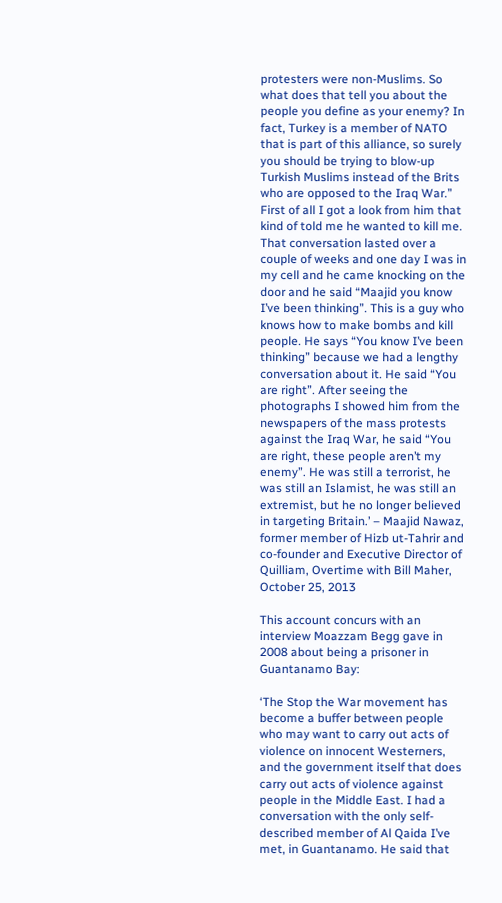protesters were non-Muslims. So what does that tell you about the people you define as your enemy? In fact, Turkey is a member of NATO that is part of this alliance, so surely you should be trying to blow-up Turkish Muslims instead of the Brits who are opposed to the Iraq War.” First of all I got a look from him that kind of told me he wanted to kill me. That conversation lasted over a couple of weeks and one day I was in my cell and he came knocking on the door and he said “Maajid you know I’ve been thinking”. This is a guy who knows how to make bombs and kill people. He says “You know I’ve been thinking” because we had a lengthy conversation about it. He said “You are right”. After seeing the photographs I showed him from the newspapers of the mass protests against the Iraq War, he said “You are right, these people aren’t my enemy”. He was still a terrorist, he was still an Islamist, he was still an extremist, but he no longer believed in targeting Britain.’ – Maajid Nawaz, former member of Hizb ut-Tahrir and co-founder and Executive Director of Quilliam, Overtime with Bill Maher, October 25, 2013

This account concurs with an interview Moazzam Begg gave in 2008 about being a prisoner in Guantanamo Bay:

‘The Stop the War movement has become a buffer between people who may want to carry out acts of violence on innocent Westerners, and the government itself that does carry out acts of violence against people in the Middle East. I had a conversation with the only self-described member of Al Qaida I’ve met, in Guantanamo. He said that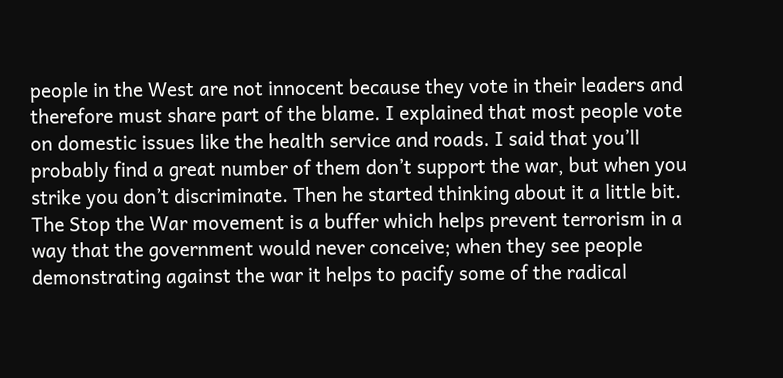people in the West are not innocent because they vote in their leaders and therefore must share part of the blame. I explained that most people vote on domestic issues like the health service and roads. I said that you’ll probably find a great number of them don’t support the war, but when you strike you don’t discriminate. Then he started thinking about it a little bit. The Stop the War movement is a buffer which helps prevent terrorism in a way that the government would never conceive; when they see people demonstrating against the war it helps to pacify some of the radical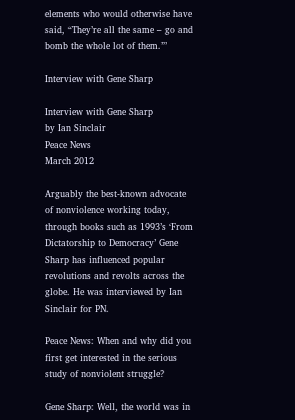elements who would otherwise have said, “They’re all the same – go and bomb the whole lot of them.”’

Interview with Gene Sharp

Interview with Gene Sharp
by Ian Sinclair
Peace News
March 2012

Arguably the best-known advocate of nonviolence working today, through books such as 1993’s ‘From Dictatorship to Democracy’ Gene Sharp has influenced popular revolutions and revolts across the globe. He was interviewed by Ian Sinclair for PN.

Peace News: When and why did you first get interested in the serious study of nonviolent struggle?

Gene Sharp: Well, the world was in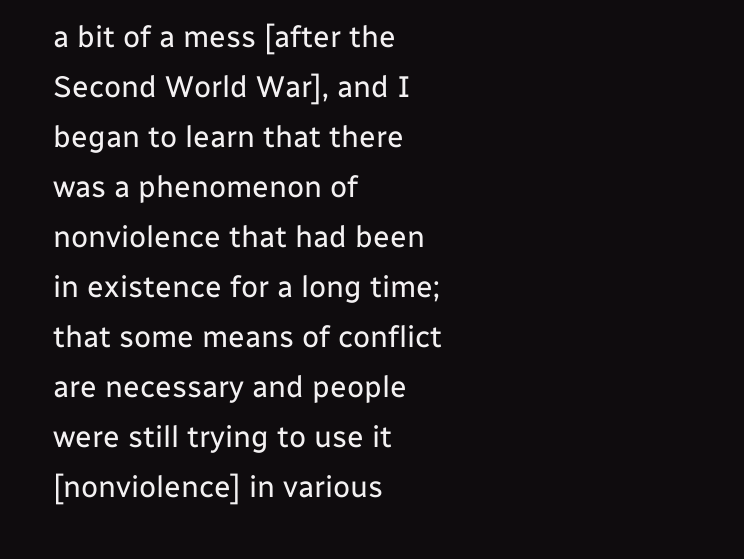a bit of a mess [after the Second World War], and I began to learn that there was a phenomenon of nonviolence that had been in existence for a long time; that some means of conflict are necessary and people were still trying to use it [nonviolence] in various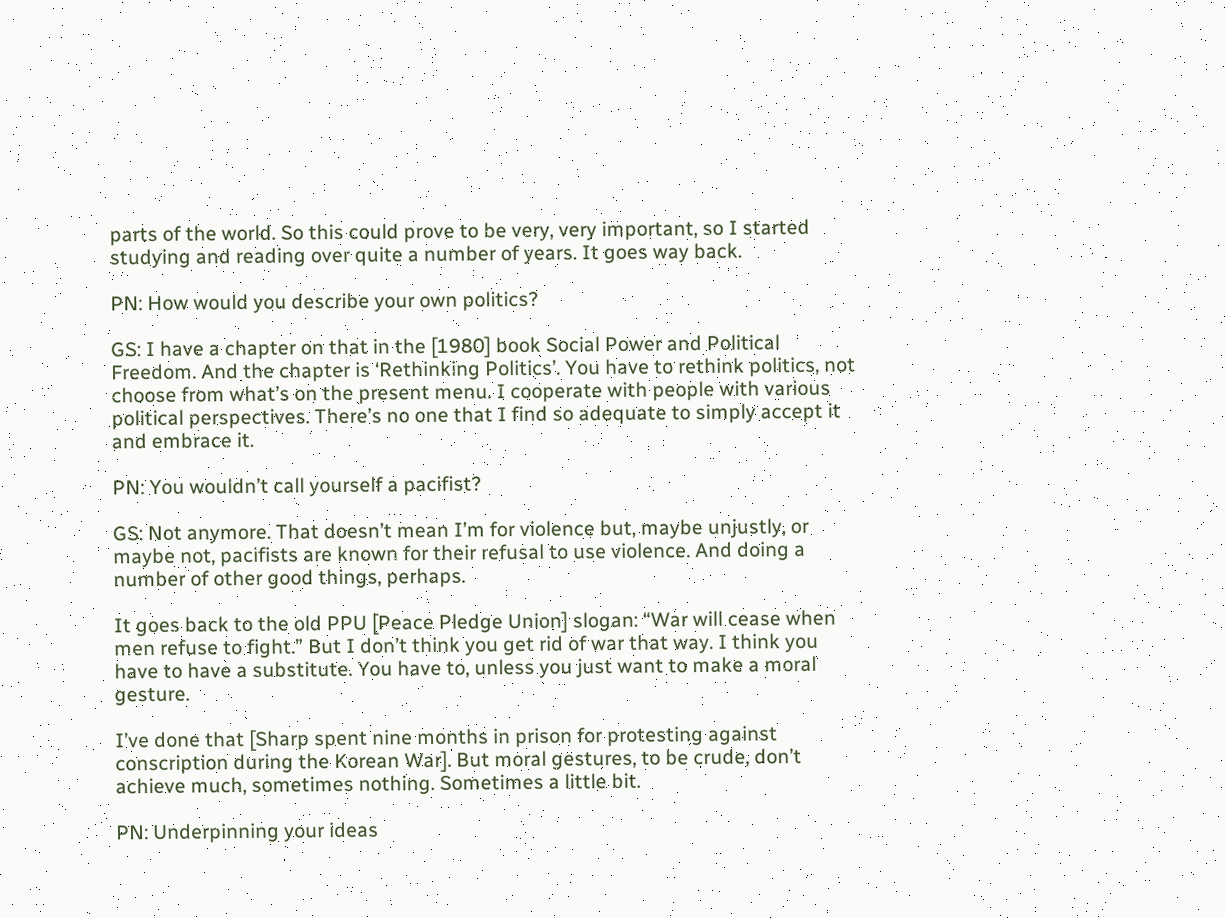parts of the world. So this could prove to be very, very important, so I started studying and reading over quite a number of years. It goes way back.

PN: How would you describe your own politics?

GS: I have a chapter on that in the [1980] book Social Power and Political Freedom. And the chapter is ‘Rethinking Politics’. You have to rethink politics, not choose from what’s on the present menu. I cooperate with people with various political perspectives. There’s no one that I find so adequate to simply accept it and embrace it.

PN: You wouldn’t call yourself a pacifist?

GS: Not anymore. That doesn’t mean I’m for violence but, maybe unjustly, or maybe not, pacifists are known for their refusal to use violence. And doing a number of other good things, perhaps.

It goes back to the old PPU [Peace Pledge Union] slogan: “War will cease when men refuse to fight.” But I don’t think you get rid of war that way. I think you have to have a substitute. You have to, unless you just want to make a moral gesture.

I’ve done that [Sharp spent nine months in prison for protesting against conscription during the Korean War]. But moral gestures, to be crude, don’t achieve much, sometimes nothing. Sometimes a little bit.

PN: Underpinning your ideas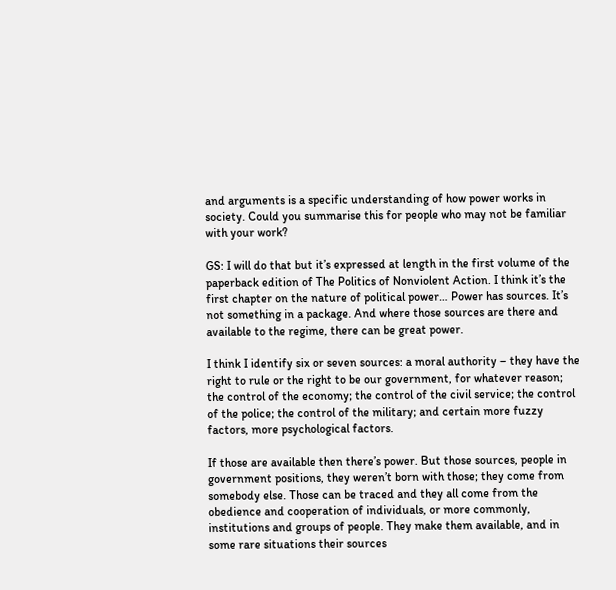and arguments is a specific understanding of how power works in society. Could you summarise this for people who may not be familiar with your work?

GS: I will do that but it’s expressed at length in the first volume of the paperback edition of The Politics of Nonviolent Action. I think it’s the first chapter on the nature of political power… Power has sources. It’s not something in a package. And where those sources are there and available to the regime, there can be great power.

I think I identify six or seven sources: a moral authority – they have the right to rule or the right to be our government, for whatever reason; the control of the economy; the control of the civil service; the control of the police; the control of the military; and certain more fuzzy factors, more psychological factors.

If those are available then there’s power. But those sources, people in government positions, they weren’t born with those; they come from somebody else. Those can be traced and they all come from the obedience and cooperation of individuals, or more commonly, institutions and groups of people. They make them available, and in some rare situations their sources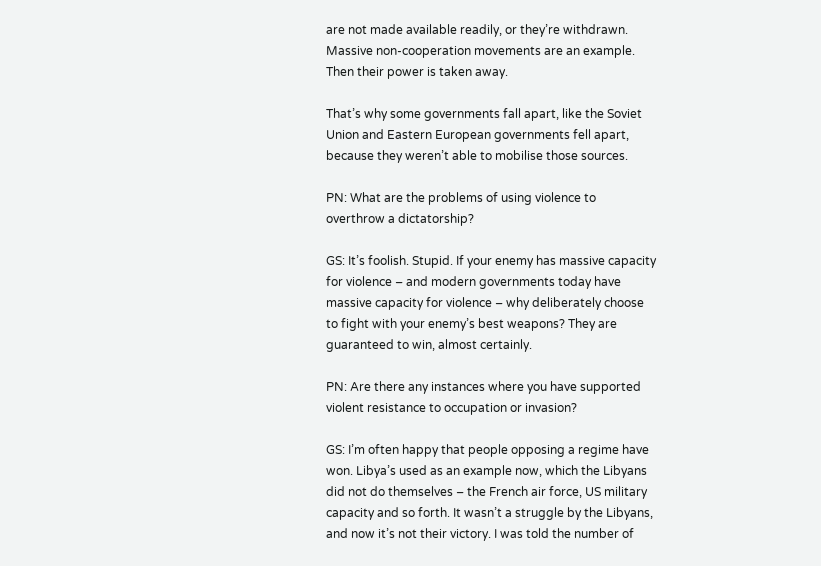are not made available readily, or they’re withdrawn. Massive non-cooperation movements are an example. Then their power is taken away.

That’s why some governments fall apart, like the Soviet Union and Eastern European governments fell apart, because they weren’t able to mobilise those sources.

PN: What are the problems of using violence to overthrow a dictatorship?

GS: It’s foolish. Stupid. If your enemy has massive capacity for violence – and modern governments today have massive capacity for violence – why deliberately choose to fight with your enemy’s best weapons? They are guaranteed to win, almost certainly.

PN: Are there any instances where you have supported violent resistance to occupation or invasion?

GS: I’m often happy that people opposing a regime have won. Libya’s used as an example now, which the Libyans did not do themselves – the French air force, US military capacity and so forth. It wasn’t a struggle by the Libyans, and now it’s not their victory. I was told the number of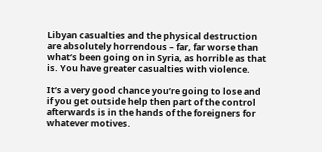Libyan casualties and the physical destruction are absolutely horrendous – far, far worse than what’s been going on in Syria, as horrible as that is. You have greater casualties with violence.

It’s a very good chance you’re going to lose and if you get outside help then part of the control afterwards is in the hands of the foreigners for whatever motives.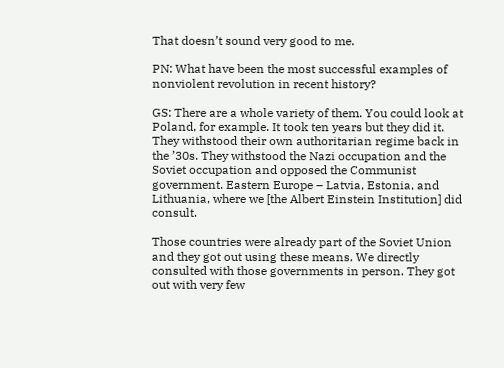That doesn’t sound very good to me.

PN: What have been the most successful examples of nonviolent revolution in recent history?

GS: There are a whole variety of them. You could look at Poland, for example. It took ten years but they did it. They withstood their own authoritarian regime back in the ’30s. They withstood the Nazi occupation and the Soviet occupation and opposed the Communist government. Eastern Europe – Latvia, Estonia, and Lithuania, where we [the Albert Einstein Institution] did consult.

Those countries were already part of the Soviet Union and they got out using these means. We directly consulted with those governments in person. They got out with very few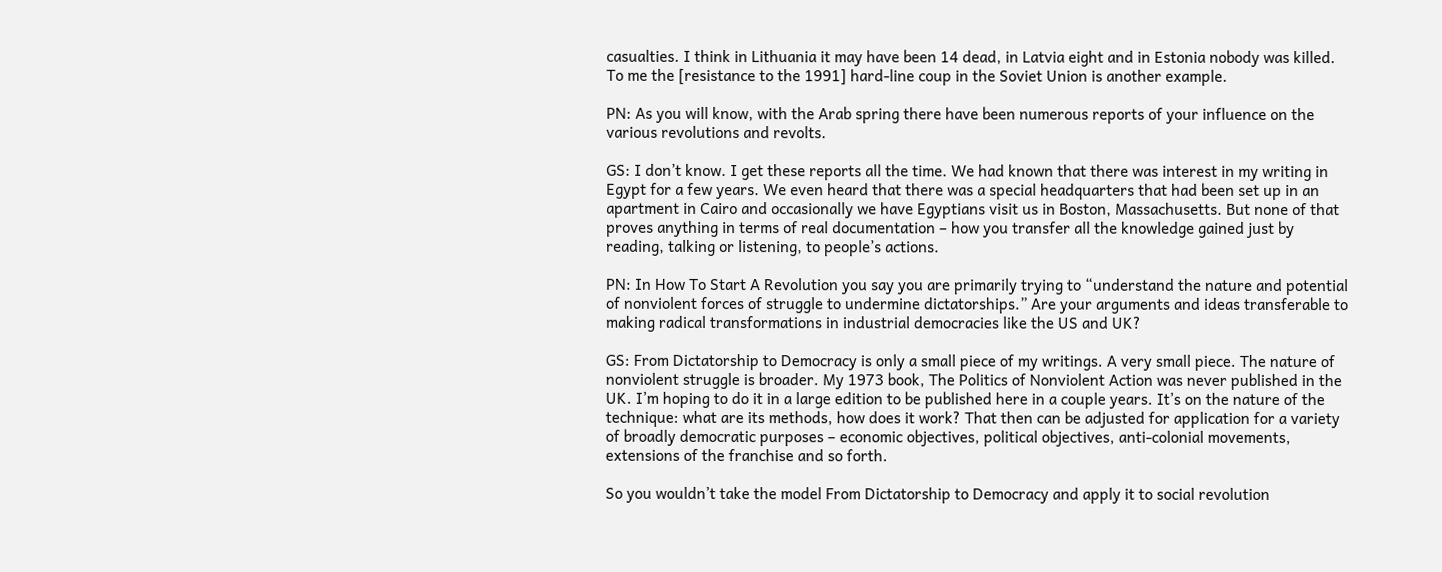casualties. I think in Lithuania it may have been 14 dead, in Latvia eight and in Estonia nobody was killed. To me the [resistance to the 1991] hard-line coup in the Soviet Union is another example.

PN: As you will know, with the Arab spring there have been numerous reports of your influence on the various revolutions and revolts.

GS: I don’t know. I get these reports all the time. We had known that there was interest in my writing in Egypt for a few years. We even heard that there was a special headquarters that had been set up in an apartment in Cairo and occasionally we have Egyptians visit us in Boston, Massachusetts. But none of that proves anything in terms of real documentation – how you transfer all the knowledge gained just by reading, talking or listening, to people’s actions.

PN: In How To Start A Revolution you say you are primarily trying to “understand the nature and potential of nonviolent forces of struggle to undermine dictatorships.” Are your arguments and ideas transferable to making radical transformations in industrial democracies like the US and UK?

GS: From Dictatorship to Democracy is only a small piece of my writings. A very small piece. The nature of nonviolent struggle is broader. My 1973 book, The Politics of Nonviolent Action was never published in the UK. I’m hoping to do it in a large edition to be published here in a couple years. It’s on the nature of the technique: what are its methods, how does it work? That then can be adjusted for application for a variety of broadly democratic purposes – economic objectives, political objectives, anti-colonial movements, extensions of the franchise and so forth.

So you wouldn’t take the model From Dictatorship to Democracy and apply it to social revolution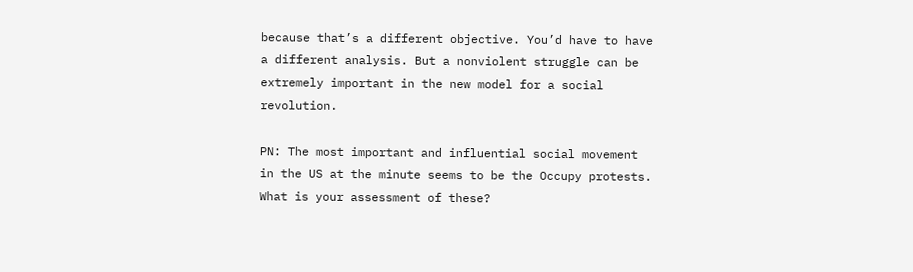because that’s a different objective. You’d have to have a different analysis. But a nonviolent struggle can be extremely important in the new model for a social revolution.

PN: The most important and influential social movement in the US at the minute seems to be the Occupy protests. What is your assessment of these?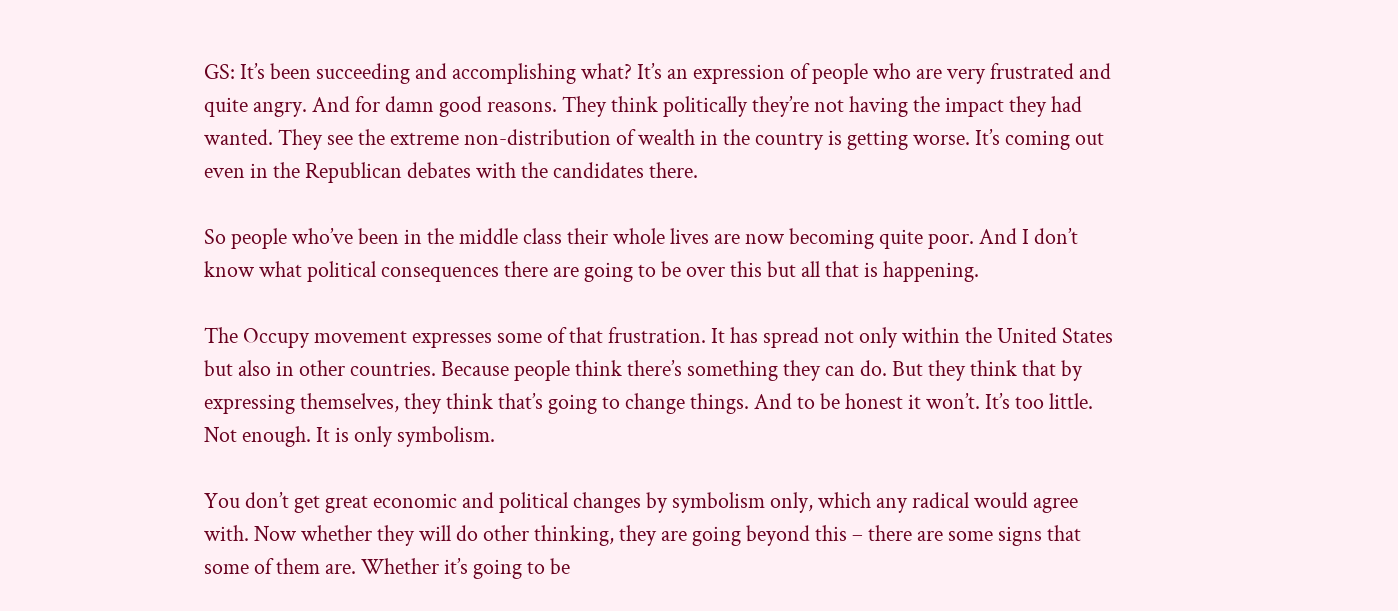GS: It’s been succeeding and accomplishing what? It’s an expression of people who are very frustrated and quite angry. And for damn good reasons. They think politically they’re not having the impact they had wanted. They see the extreme non-distribution of wealth in the country is getting worse. It’s coming out even in the Republican debates with the candidates there.

So people who’ve been in the middle class their whole lives are now becoming quite poor. And I don’t know what political consequences there are going to be over this but all that is happening.

The Occupy movement expresses some of that frustration. It has spread not only within the United States but also in other countries. Because people think there’s something they can do. But they think that by expressing themselves, they think that’s going to change things. And to be honest it won’t. It’s too little. Not enough. It is only symbolism.

You don’t get great economic and political changes by symbolism only, which any radical would agree with. Now whether they will do other thinking, they are going beyond this – there are some signs that some of them are. Whether it’s going to be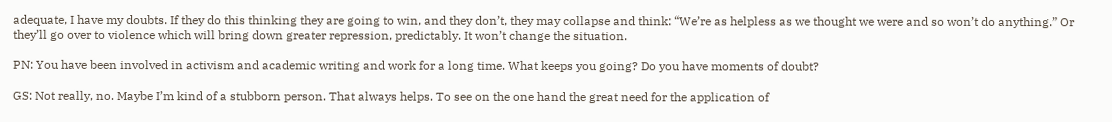adequate, I have my doubts. If they do this thinking they are going to win, and they don’t, they may collapse and think: “We’re as helpless as we thought we were and so won’t do anything.” Or they’ll go over to violence which will bring down greater repression, predictably. It won’t change the situation.

PN: You have been involved in activism and academic writing and work for a long time. What keeps you going? Do you have moments of doubt?

GS: Not really, no. Maybe I’m kind of a stubborn person. That always helps. To see on the one hand the great need for the application of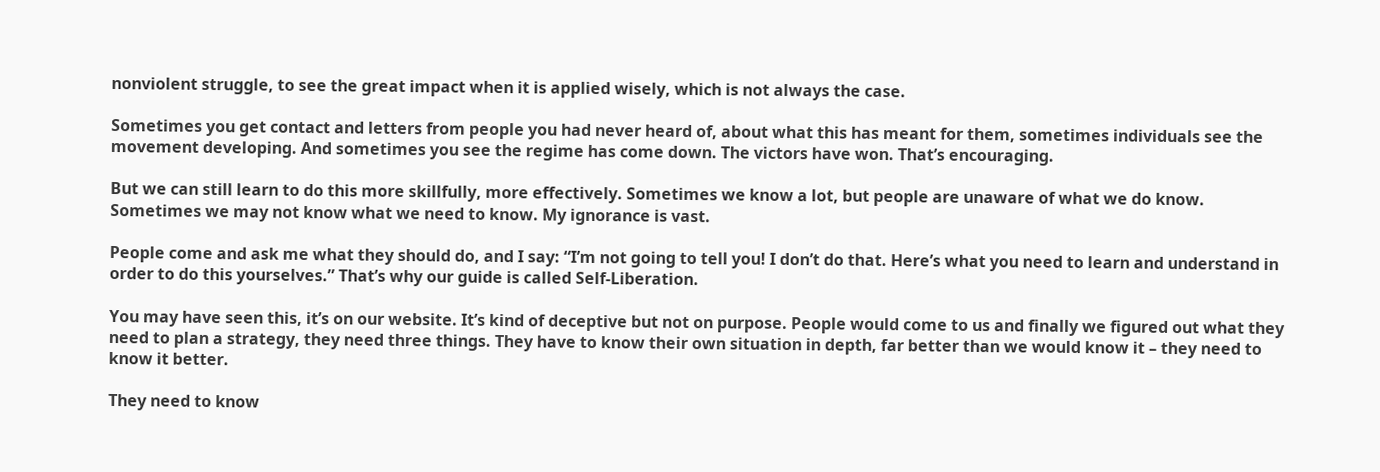nonviolent struggle, to see the great impact when it is applied wisely, which is not always the case.

Sometimes you get contact and letters from people you had never heard of, about what this has meant for them, sometimes individuals see the movement developing. And sometimes you see the regime has come down. The victors have won. That’s encouraging.

But we can still learn to do this more skillfully, more effectively. Sometimes we know a lot, but people are unaware of what we do know. Sometimes we may not know what we need to know. My ignorance is vast.

People come and ask me what they should do, and I say: “I’m not going to tell you! I don’t do that. Here’s what you need to learn and understand in order to do this yourselves.” That’s why our guide is called Self-Liberation.

You may have seen this, it’s on our website. It’s kind of deceptive but not on purpose. People would come to us and finally we figured out what they need to plan a strategy, they need three things. They have to know their own situation in depth, far better than we would know it – they need to know it better.

They need to know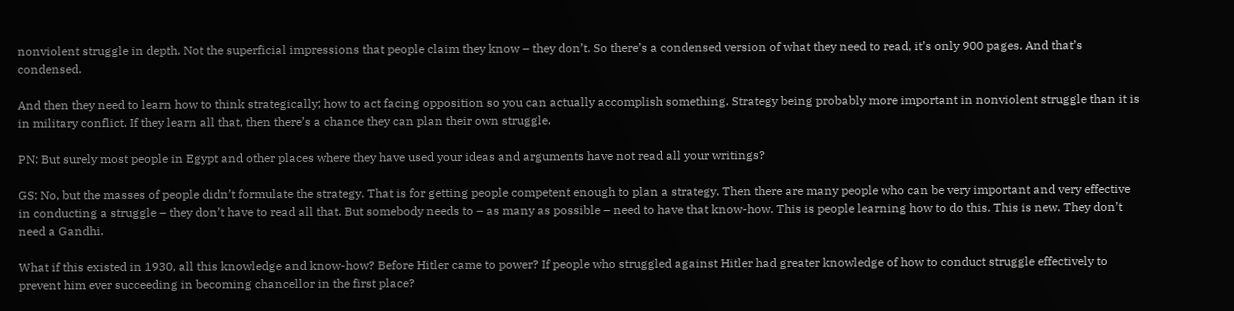nonviolent struggle in depth. Not the superficial impressions that people claim they know – they don’t. So there’s a condensed version of what they need to read, it’s only 900 pages. And that’s condensed.

And then they need to learn how to think strategically; how to act facing opposition so you can actually accomplish something. Strategy being probably more important in nonviolent struggle than it is in military conflict. If they learn all that, then there’s a chance they can plan their own struggle.

PN: But surely most people in Egypt and other places where they have used your ideas and arguments have not read all your writings?

GS: No, but the masses of people didn’t formulate the strategy. That is for getting people competent enough to plan a strategy. Then there are many people who can be very important and very effective in conducting a struggle – they don’t have to read all that. But somebody needs to – as many as possible – need to have that know-how. This is people learning how to do this. This is new. They don’t need a Gandhi.

What if this existed in 1930, all this knowledge and know-how? Before Hitler came to power? If people who struggled against Hitler had greater knowledge of how to conduct struggle effectively to prevent him ever succeeding in becoming chancellor in the first place?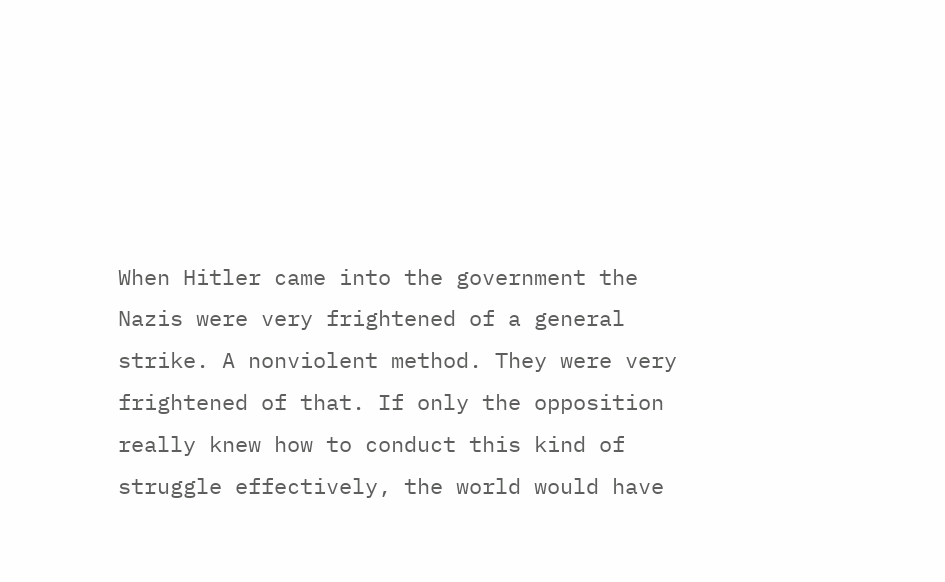When Hitler came into the government the Nazis were very frightened of a general strike. A nonviolent method. They were very frightened of that. If only the opposition really knew how to conduct this kind of struggle effectively, the world would have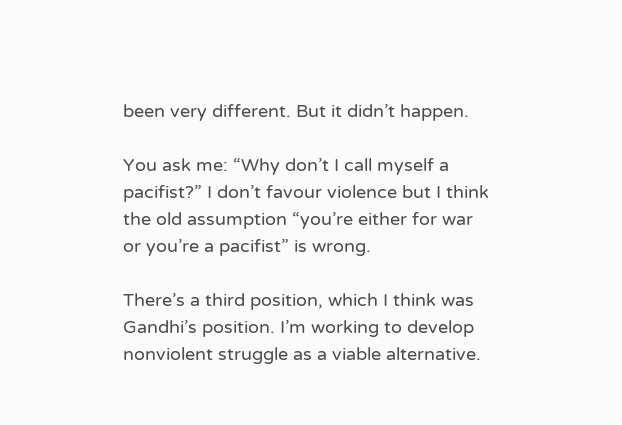been very different. But it didn’t happen.

You ask me: “Why don’t I call myself a pacifist?” I don’t favour violence but I think the old assumption “you’re either for war or you’re a pacifist” is wrong.

There’s a third position, which I think was Gandhi’s position. I’m working to develop nonviolent struggle as a viable alternative.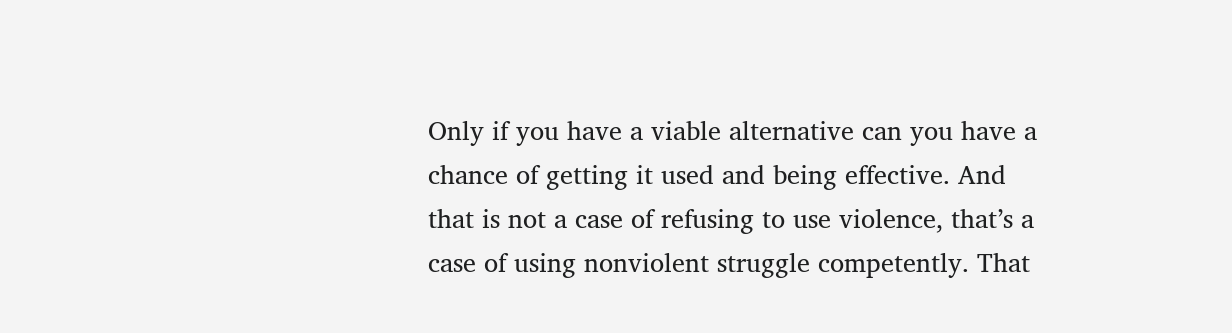Only if you have a viable alternative can you have a chance of getting it used and being effective. And that is not a case of refusing to use violence, that’s a case of using nonviolent struggle competently. That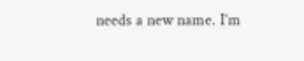needs a new name. I’m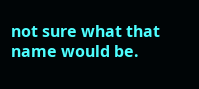not sure what that name would be.